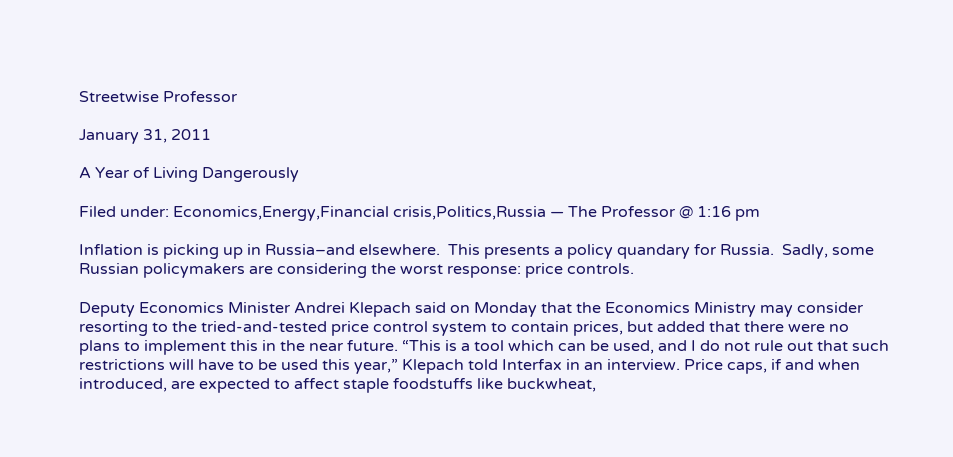Streetwise Professor

January 31, 2011

A Year of Living Dangerously

Filed under: Economics,Energy,Financial crisis,Politics,Russia — The Professor @ 1:16 pm

Inflation is picking up in Russia–and elsewhere.  This presents a policy quandary for Russia.  Sadly, some Russian policymakers are considering the worst response: price controls.

Deputy Economics Minister Andrei Klepach said on Monday that the Economics Ministry may consider resorting to the tried-and-tested price control system to contain prices, but added that there were no plans to implement this in the near future. “This is a tool which can be used, and I do not rule out that such restrictions will have to be used this year,” Klepach told Interfax in an interview. Price caps, if and when introduced, are expected to affect staple foodstuffs like buckwheat,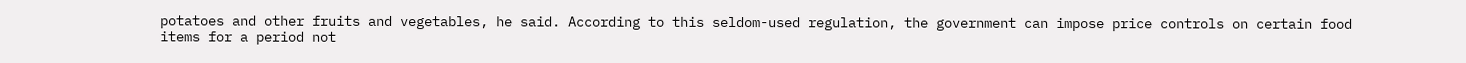potatoes and other fruits and vegetables, he said. According to this seldom-used regulation, the government can impose price controls on certain food items for a period not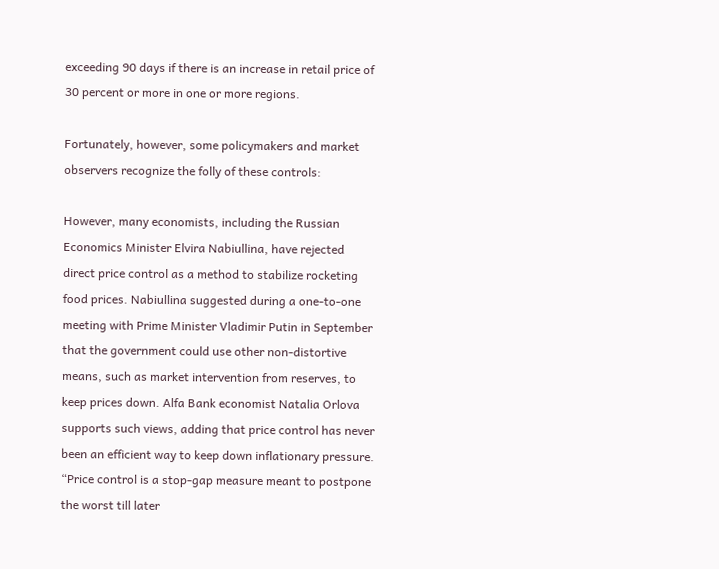exceeding 90 days if there is an increase in retail price of 30 percent or more in one or more regions.

Fortunately, however, some policymakers and market observers recognize the folly of these controls:

However, many economists, including the Russian Economics Minister Elvira Nabiullina, have rejected direct price control as a method to stabilize rocketing food prices. Nabiullina suggested during a one-to-one meeting with Prime Minister Vladimir Putin in September that the government could use other non-distortive means, such as market intervention from reserves, to keep prices down. Alfa Bank economist Natalia Orlova supports such views, adding that price control has never been an efficient way to keep down inflationary pressure. “Price control is a stop-gap measure meant to postpone the worst till later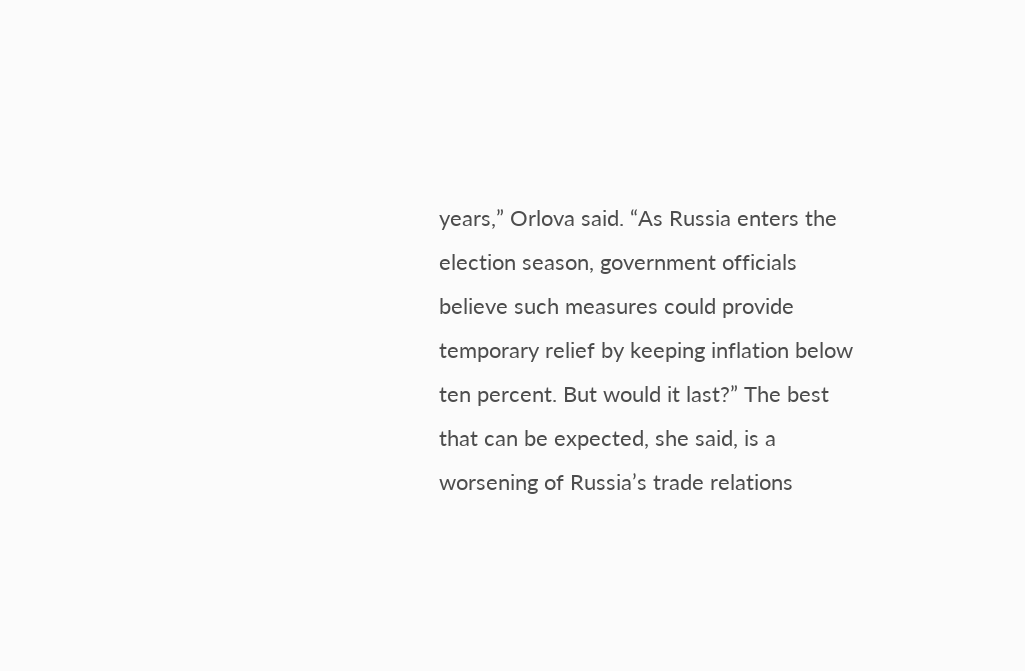years,” Orlova said. “As Russia enters the election season, government officials believe such measures could provide temporary relief by keeping inflation below ten percent. But would it last?” The best that can be expected, she said, is a worsening of Russia’s trade relations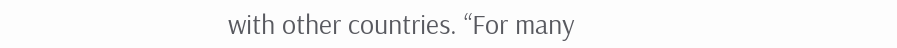with other countries. “For many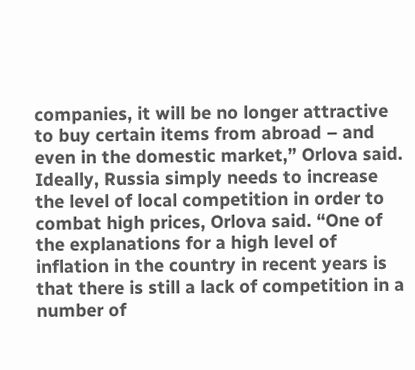companies, it will be no longer attractive to buy certain items from abroad – and even in the domestic market,” Orlova said. Ideally, Russia simply needs to increase the level of local competition in order to combat high prices, Orlova said. “One of the explanations for a high level of inflation in the country in recent years is that there is still a lack of competition in a number of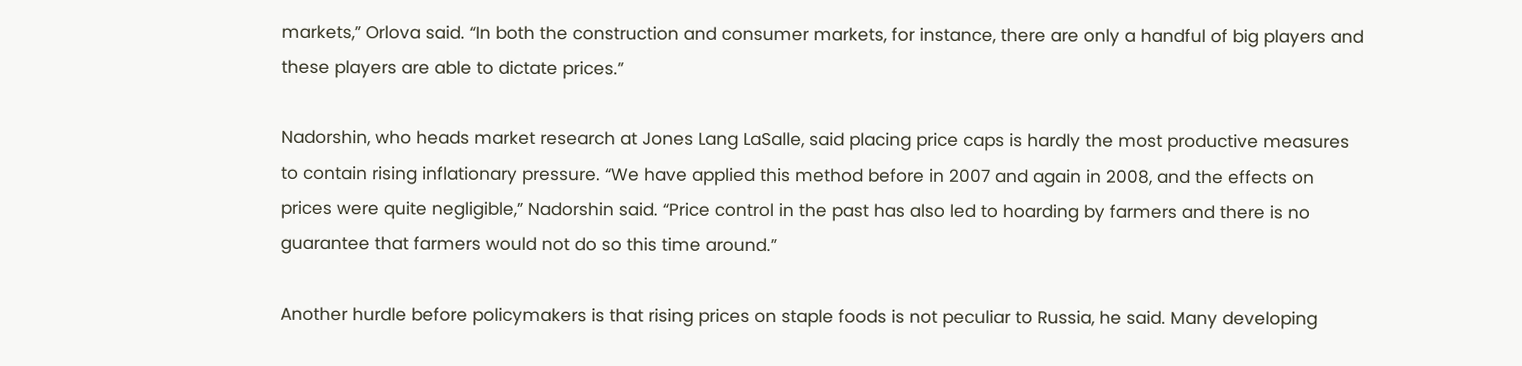markets,” Orlova said. “In both the construction and consumer markets, for instance, there are only a handful of big players and these players are able to dictate prices.”

Nadorshin, who heads market research at Jones Lang LaSalle, said placing price caps is hardly the most productive measures to contain rising inflationary pressure. “We have applied this method before in 2007 and again in 2008, and the effects on prices were quite negligible,” Nadorshin said. “Price control in the past has also led to hoarding by farmers and there is no guarantee that farmers would not do so this time around.”

Another hurdle before policymakers is that rising prices on staple foods is not peculiar to Russia, he said. Many developing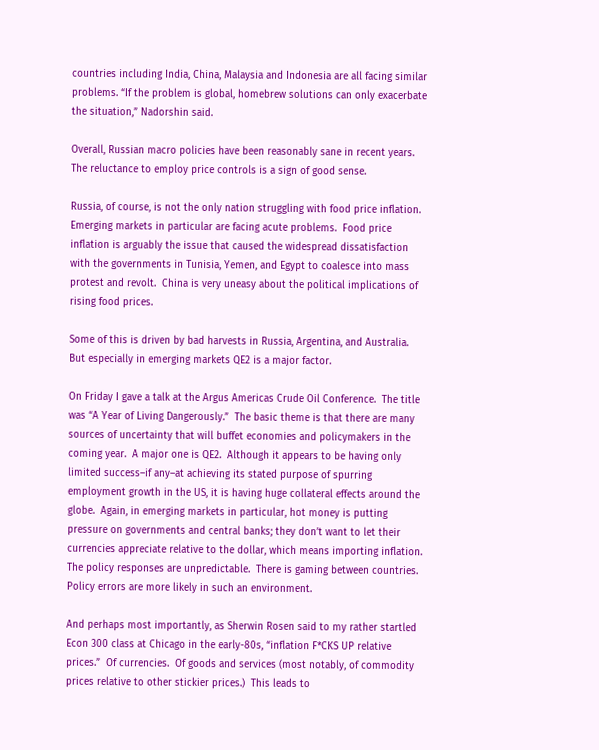countries including India, China, Malaysia and Indonesia are all facing similar problems. “If the problem is global, homebrew solutions can only exacerbate the situation,” Nadorshin said.

Overall, Russian macro policies have been reasonably sane in recent years.  The reluctance to employ price controls is a sign of good sense.

Russia, of course, is not the only nation struggling with food price inflation.  Emerging markets in particular are facing acute problems.  Food price inflation is arguably the issue that caused the widespread dissatisfaction with the governments in Tunisia, Yemen, and Egypt to coalesce into mass protest and revolt.  China is very uneasy about the political implications of rising food prices.

Some of this is driven by bad harvests in Russia, Argentina, and Australia.  But especially in emerging markets QE2 is a major factor.

On Friday I gave a talk at the Argus Americas Crude Oil Conference.  The title was “A Year of Living Dangerously.”  The basic theme is that there are many sources of uncertainty that will buffet economies and policymakers in the coming year.  A major one is QE2.  Although it appears to be having only limited success–if any–at achieving its stated purpose of spurring employment growth in the US, it is having huge collateral effects around the globe.  Again, in emerging markets in particular, hot money is putting pressure on governments and central banks; they don’t want to let their currencies appreciate relative to the dollar, which means importing inflation.  The policy responses are unpredictable.  There is gaming between countries.  Policy errors are more likely in such an environment.

And perhaps most importantly, as Sherwin Rosen said to my rather startled Econ 300 class at Chicago in the early-80s, “inflation F*CKS UP relative prices.”  Of currencies.  Of goods and services (most notably, of commodity prices relative to other stickier prices.)  This leads to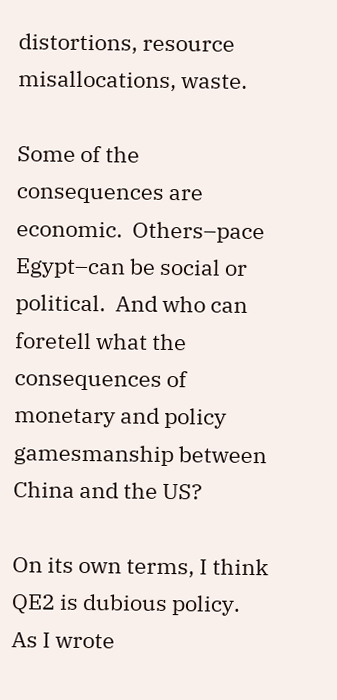distortions, resource misallocations, waste.

Some of the consequences are economic.  Others–pace Egypt–can be social or political.  And who can foretell what the consequences of monetary and policy gamesmanship between China and the US?

On its own terms, I think QE2 is dubious policy.  As I wrote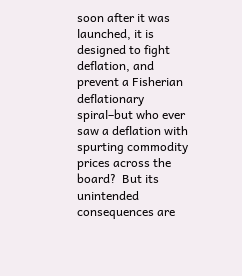soon after it was launched, it is designed to fight deflation, and prevent a Fisherian deflationary spiral–but who ever saw a deflation with spurting commodity prices across the board?  But its unintended consequences are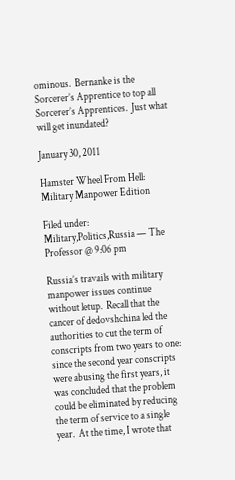ominous.  Bernanke is the Sorcerer’s Apprentice to top all Sorcerer’s Apprentices.  Just what will get inundated?

January 30, 2011

Hamster Wheel From Hell: Military Manpower Edition

Filed under: Military,Politics,Russia — The Professor @ 9:06 pm

Russia’s travails with military manpower issues continue without letup.  Recall that the cancer of dedovshchina led the authorities to cut the term of conscripts from two years to one: since the second year conscripts were abusing the first years, it was concluded that the problem could be eliminated by reducing the term of service to a single year.  At the time, I wrote that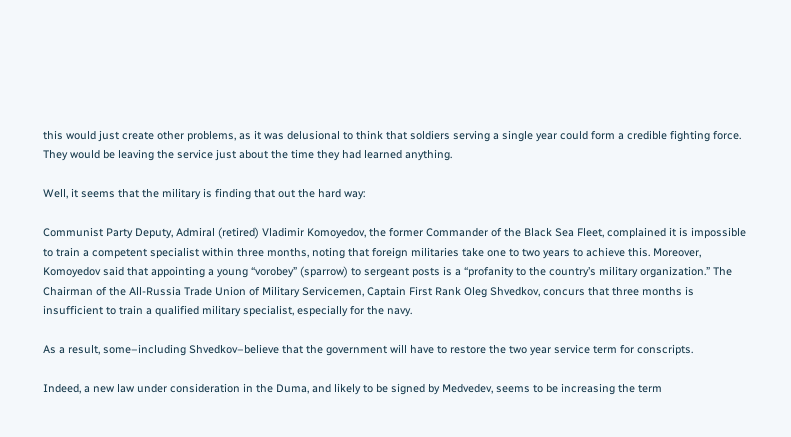this would just create other problems, as it was delusional to think that soldiers serving a single year could form a credible fighting force.  They would be leaving the service just about the time they had learned anything.

Well, it seems that the military is finding that out the hard way:

Communist Party Deputy, Admiral (retired) Vladimir Komoyedov, the former Commander of the Black Sea Fleet, complained it is impossible to train a competent specialist within three months, noting that foreign militaries take one to two years to achieve this. Moreover, Komoyedov said that appointing a young “vorobey” (sparrow) to sergeant posts is a “profanity to the country’s military organization.” The Chairman of the All-Russia Trade Union of Military Servicemen, Captain First Rank Oleg Shvedkov, concurs that three months is insufficient to train a qualified military specialist, especially for the navy.

As a result, some–including Shvedkov–believe that the government will have to restore the two year service term for conscripts.

Indeed, a new law under consideration in the Duma, and likely to be signed by Medvedev, seems to be increasing the term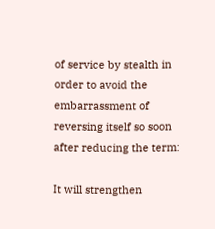of service by stealth in order to avoid the embarrassment of reversing itself so soon after reducing the term:

It will strengthen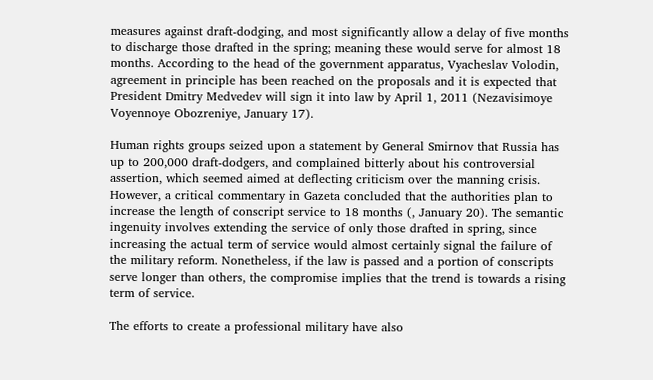measures against draft-dodging, and most significantly allow a delay of five months to discharge those drafted in the spring; meaning these would serve for almost 18 months. According to the head of the government apparatus, Vyacheslav Volodin, agreement in principle has been reached on the proposals and it is expected that President Dmitry Medvedev will sign it into law by April 1, 2011 (Nezavisimoye Voyennoye Obozreniye, January 17).

Human rights groups seized upon a statement by General Smirnov that Russia has up to 200,000 draft-dodgers, and complained bitterly about his controversial assertion, which seemed aimed at deflecting criticism over the manning crisis. However, a critical commentary in Gazeta concluded that the authorities plan to increase the length of conscript service to 18 months (, January 20). The semantic ingenuity involves extending the service of only those drafted in spring, since increasing the actual term of service would almost certainly signal the failure of the military reform. Nonetheless, if the law is passed and a portion of conscripts serve longer than others, the compromise implies that the trend is towards a rising term of service.

The efforts to create a professional military have also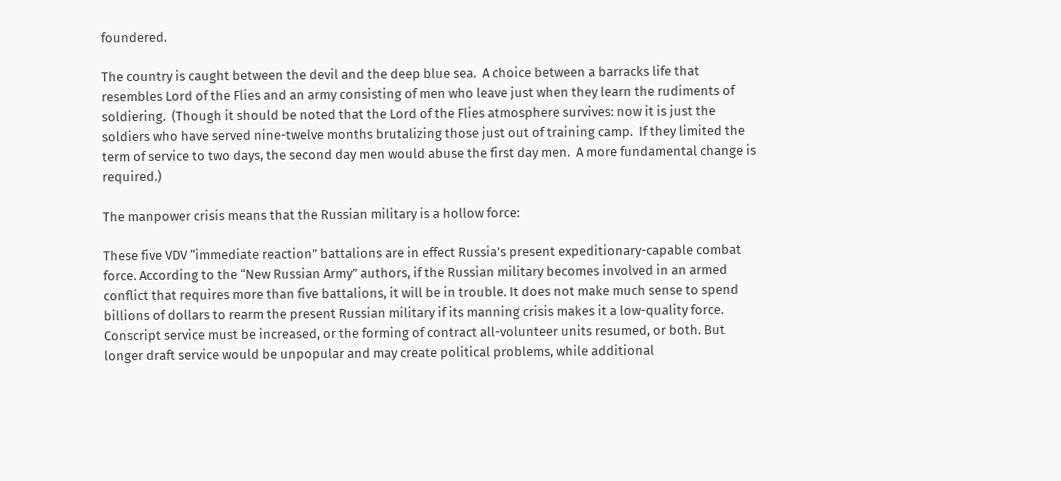foundered.

The country is caught between the devil and the deep blue sea.  A choice between a barracks life that resembles Lord of the Flies and an army consisting of men who leave just when they learn the rudiments of soldiering.  (Though it should be noted that the Lord of the Flies atmosphere survives: now it is just the soldiers who have served nine-twelve months brutalizing those just out of training camp.  If they limited the term of service to two days, the second day men would abuse the first day men.  A more fundamental change is required.)

The manpower crisis means that the Russian military is a hollow force:

These five VDV “immediate reaction” battalions are in effect Russia’s present expeditionary-capable combat force. According to the “New Russian Army” authors, if the Russian military becomes involved in an armed conflict that requires more than five battalions, it will be in trouble. It does not make much sense to spend billions of dollars to rearm the present Russian military if its manning crisis makes it a low-quality force. Conscript service must be increased, or the forming of contract all-volunteer units resumed, or both. But longer draft service would be unpopular and may create political problems, while additional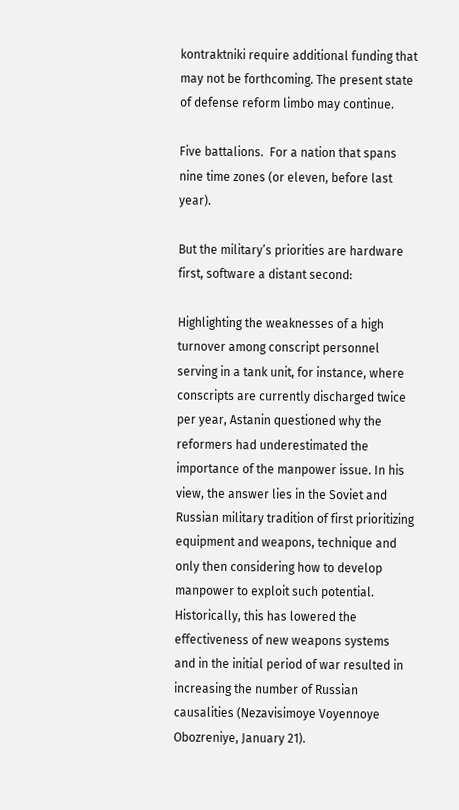kontraktniki require additional funding that may not be forthcoming. The present state of defense reform limbo may continue.

Five battalions.  For a nation that spans nine time zones (or eleven, before last year).

But the military’s priorities are hardware first, software a distant second:

Highlighting the weaknesses of a high turnover among conscript personnel serving in a tank unit, for instance, where conscripts are currently discharged twice per year, Astanin questioned why the reformers had underestimated the importance of the manpower issue. In his view, the answer lies in the Soviet and Russian military tradition of first prioritizing equipment and weapons, technique and only then considering how to develop manpower to exploit such potential. Historically, this has lowered the effectiveness of new weapons systems and in the initial period of war resulted in increasing the number of Russian causalities (Nezavisimoye Voyennoye Obozreniye, January 21).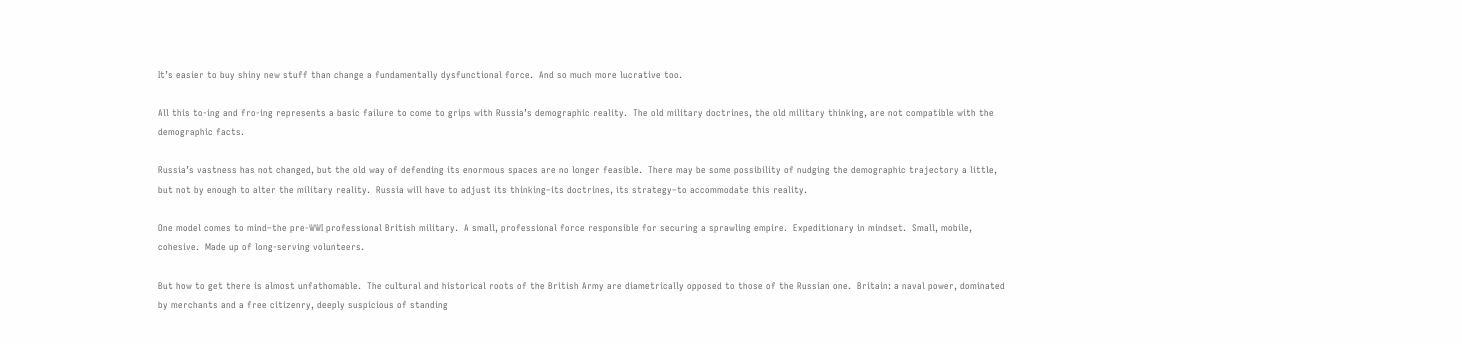It’s easier to buy shiny new stuff than change a fundamentally dysfunctional force.  And so much more lucrative too.

All this to-ing and fro-ing represents a basic failure to come to grips with Russia’s demographic reality.  The old military doctrines, the old military thinking, are not compatible with the demographic facts.

Russia’s vastness has not changed, but the old way of defending its enormous spaces are no longer feasible.  There may be some possibility of nudging the demographic trajectory a little, but not by enough to alter the military reality.  Russia will have to adjust its thinking–its doctrines, its strategy–to accommodate this reality.

One model comes to mind–the pre-WWI professional British military.  A small, professional force responsible for securing a sprawling empire.  Expeditionary in mindset.  Small, mobile, cohesive.  Made up of long-serving volunteers.

But how to get there is almost unfathomable.  The cultural and historical roots of the British Army are diametrically opposed to those of the Russian one.  Britain: a naval power, dominated by merchants and a free citizenry, deeply suspicious of standing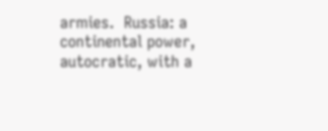armies.  Russia: a continental power, autocratic, with a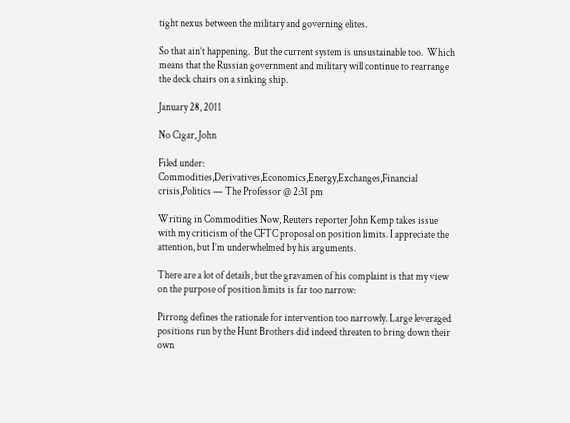tight nexus between the military and governing elites.

So that ain’t happening.  But the current system is unsustainable too.  Which means that the Russian government and military will continue to rearrange the deck chairs on a sinking ship.

January 28, 2011

No Cigar, John

Filed under: Commodities,Derivatives,Economics,Energy,Exchanges,Financial crisis,Politics — The Professor @ 2:31 pm

Writing in Commodities Now, Reuters reporter John Kemp takes issue with my criticism of the CFTC proposal on position limits. I appreciate the attention, but I’m underwhelmed by his arguments.

There are a lot of details, but the gravamen of his complaint is that my view on the purpose of position limits is far too narrow:

Pirrong defines the rationale for intervention too narrowly. Large leveraged positions run by the Hunt Brothers did indeed threaten to bring down their own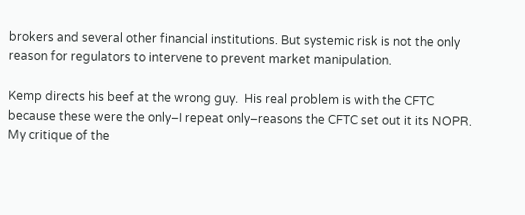brokers and several other financial institutions. But systemic risk is not the only reason for regulators to intervene to prevent market manipulation.

Kemp directs his beef at the wrong guy.  His real problem is with the CFTC because these were the only–I repeat only–reasons the CFTC set out it its NOPR.  My critique of the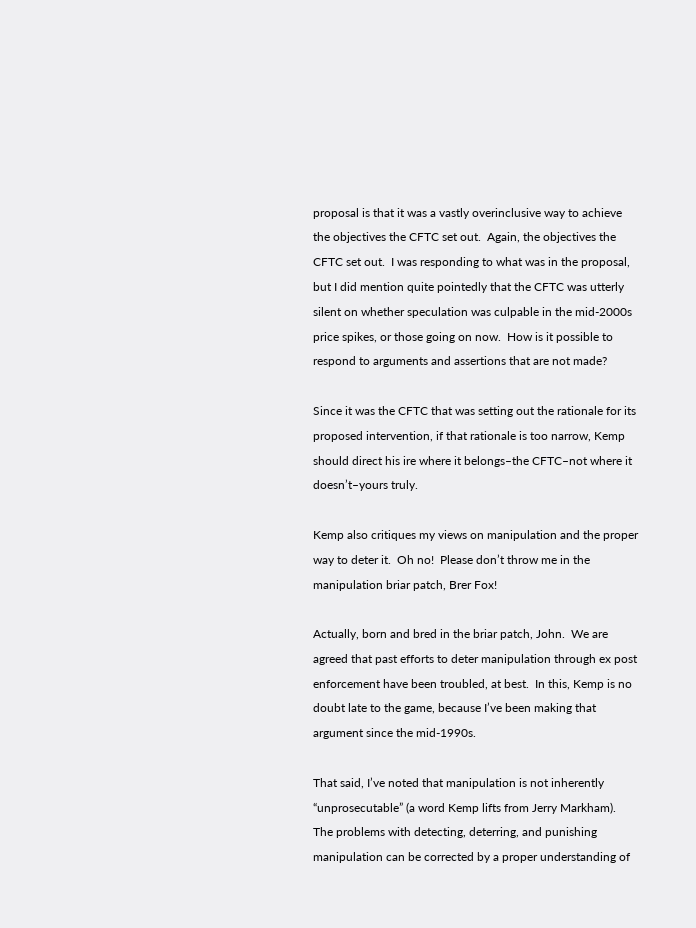proposal is that it was a vastly overinclusive way to achieve the objectives the CFTC set out.  Again, the objectives the CFTC set out.  I was responding to what was in the proposal, but I did mention quite pointedly that the CFTC was utterly silent on whether speculation was culpable in the mid-2000s price spikes, or those going on now.  How is it possible to respond to arguments and assertions that are not made?

Since it was the CFTC that was setting out the rationale for its proposed intervention, if that rationale is too narrow, Kemp should direct his ire where it belongs–the CFTC–not where it doesn’t–yours truly.

Kemp also critiques my views on manipulation and the proper way to deter it.  Oh no!  Please don’t throw me in the manipulation briar patch, Brer Fox!

Actually, born and bred in the briar patch, John.  We are agreed that past efforts to deter manipulation through ex post enforcement have been troubled, at best.  In this, Kemp is no doubt late to the game, because I’ve been making that argument since the mid-1990s.

That said, I’ve noted that manipulation is not inherently “unprosecutable” (a word Kemp lifts from Jerry Markham).   The problems with detecting, deterring, and punishing manipulation can be corrected by a proper understanding of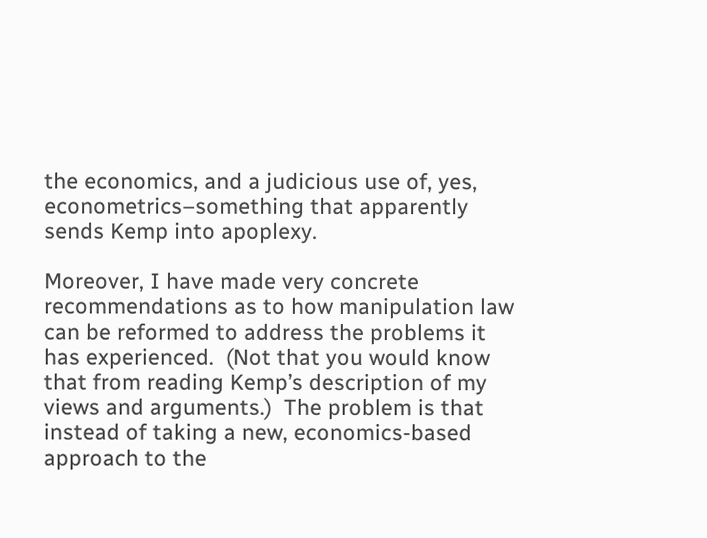the economics, and a judicious use of, yes, econometrics–something that apparently sends Kemp into apoplexy.

Moreover, I have made very concrete recommendations as to how manipulation law can be reformed to address the problems it has experienced.  (Not that you would know that from reading Kemp’s description of my views and arguments.)  The problem is that instead of taking a new, economics-based approach to the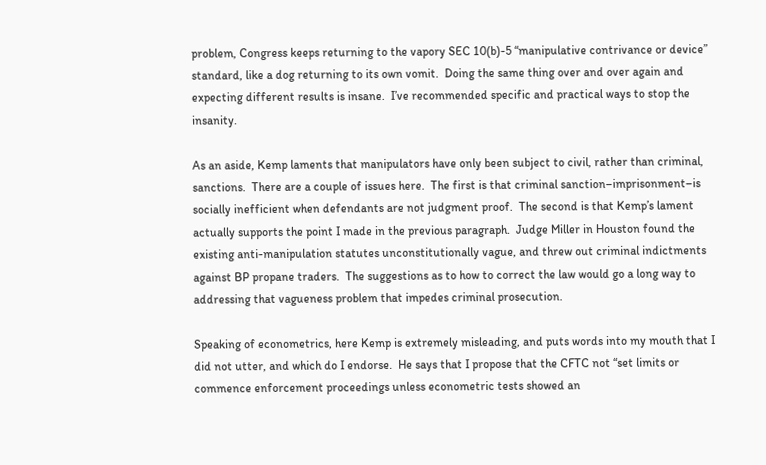problem, Congress keeps returning to the vapory SEC 10(b)-5 “manipulative contrivance or device” standard, like a dog returning to its own vomit.  Doing the same thing over and over again and expecting different results is insane.  I’ve recommended specific and practical ways to stop the insanity.

As an aside, Kemp laments that manipulators have only been subject to civil, rather than criminal, sanctions.  There are a couple of issues here.  The first is that criminal sanction–imprisonment–is socially inefficient when defendants are not judgment proof.  The second is that Kemp’s lament actually supports the point I made in the previous paragraph.  Judge Miller in Houston found the existing anti-manipulation statutes unconstitutionally vague, and threw out criminal indictments against BP propane traders.  The suggestions as to how to correct the law would go a long way to addressing that vagueness problem that impedes criminal prosecution.

Speaking of econometrics, here Kemp is extremely misleading, and puts words into my mouth that I did not utter, and which do I endorse.  He says that I propose that the CFTC not “set limits or commence enforcement proceedings unless econometric tests showed an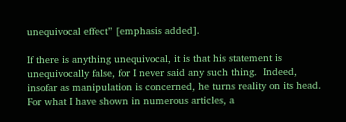unequivocal effect” [emphasis added].

If there is anything unequivocal, it is that his statement is unequivocally false, for I never said any such thing.  Indeed, insofar as manipulation is concerned, he turns reality on its head.  For what I have shown in numerous articles, a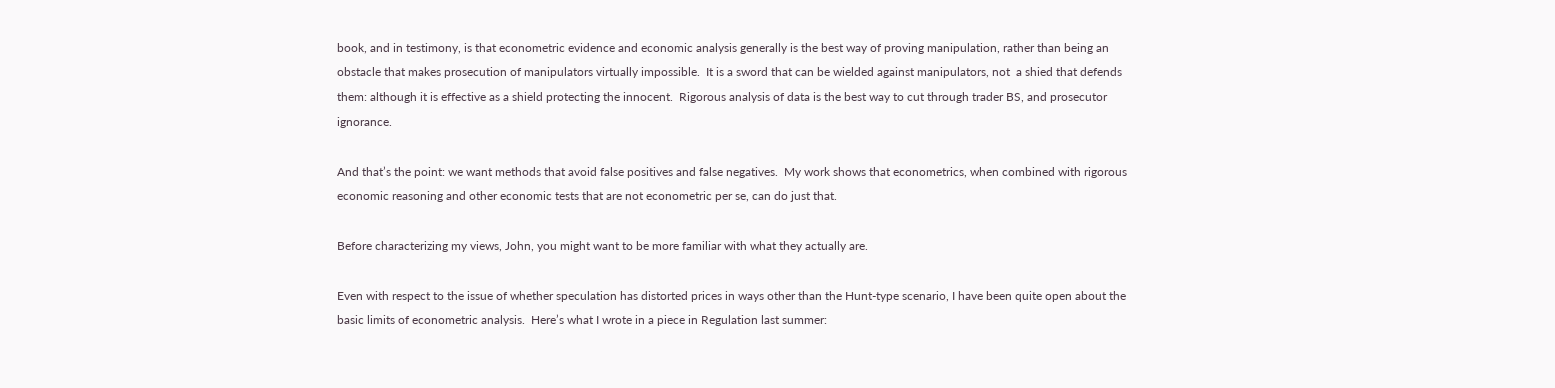book, and in testimony, is that econometric evidence and economic analysis generally is the best way of proving manipulation, rather than being an obstacle that makes prosecution of manipulators virtually impossible.  It is a sword that can be wielded against manipulators, not  a shied that defends them: although it is effective as a shield protecting the innocent.  Rigorous analysis of data is the best way to cut through trader BS, and prosecutor ignorance.

And that’s the point: we want methods that avoid false positives and false negatives.  My work shows that econometrics, when combined with rigorous economic reasoning and other economic tests that are not econometric per se, can do just that.

Before characterizing my views, John, you might want to be more familiar with what they actually are.

Even with respect to the issue of whether speculation has distorted prices in ways other than the Hunt-type scenario, I have been quite open about the basic limits of econometric analysis.  Here’s what I wrote in a piece in Regulation last summer: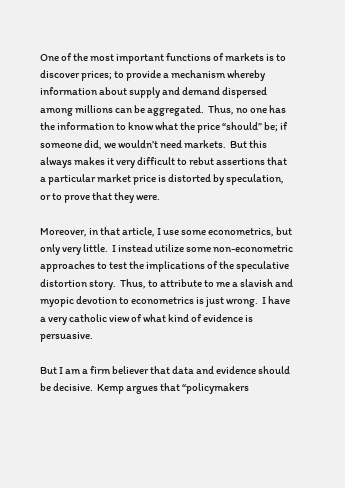One of the most important functions of markets is to discover prices; to provide a mechanism whereby information about supply and demand dispersed among millions can be aggregated.  Thus, no one has the information to know what the price “should” be; if someone did, we wouldn’t need markets.  But this always makes it very difficult to rebut assertions that a particular market price is distorted by speculation, or to prove that they were.

Moreover, in that article, I use some econometrics, but only very little.  I instead utilize some non-econometric approaches to test the implications of the speculative distortion story.  Thus, to attribute to me a slavish and myopic devotion to econometrics is just wrong.  I have a very catholic view of what kind of evidence is persuasive.

But I am a firm believer that data and evidence should be decisive.  Kemp argues that “policymakers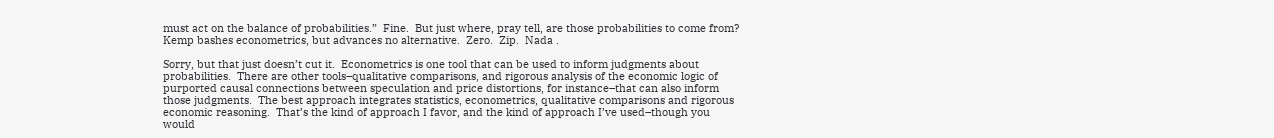must act on the balance of probabilities.”  Fine.  But just where, pray tell, are those probabilities to come from?  Kemp bashes econometrics, but advances no alternative.  Zero.  Zip.  Nada .

Sorry, but that just doesn’t cut it.  Econometrics is one tool that can be used to inform judgments about probabilities.  There are other tools–qualitative comparisons, and rigorous analysis of the economic logic of purported causal connections between speculation and price distortions, for instance–that can also inform those judgments.  The best approach integrates statistics, econometrics, qualitative comparisons and rigorous economic reasoning.  That’s the kind of approach I favor, and the kind of approach I’ve used–though you would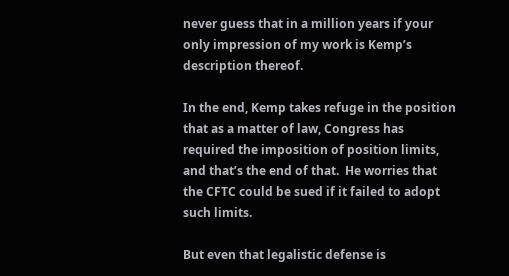never guess that in a million years if your only impression of my work is Kemp’s description thereof.

In the end, Kemp takes refuge in the position that as a matter of law, Congress has required the imposition of position limits, and that’s the end of that.  He worries that the CFTC could be sued if it failed to adopt such limits.

But even that legalistic defense is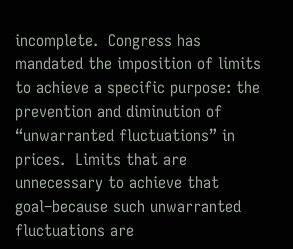incomplete.  Congress has mandated the imposition of limits to achieve a specific purpose: the prevention and diminution of “unwarranted fluctuations” in prices.  Limits that are unnecessary to achieve that goal–because such unwarranted fluctuations are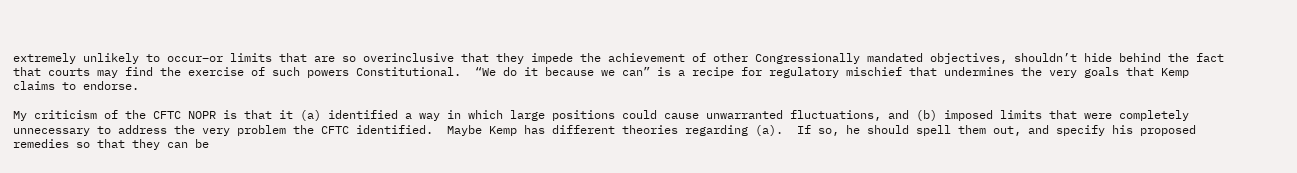extremely unlikely to occur–or limits that are so overinclusive that they impede the achievement of other Congressionally mandated objectives, shouldn’t hide behind the fact that courts may find the exercise of such powers Constitutional.  “We do it because we can” is a recipe for regulatory mischief that undermines the very goals that Kemp claims to endorse.

My criticism of the CFTC NOPR is that it (a) identified a way in which large positions could cause unwarranted fluctuations, and (b) imposed limits that were completely unnecessary to address the very problem the CFTC identified.  Maybe Kemp has different theories regarding (a).  If so, he should spell them out, and specify his proposed remedies so that they can be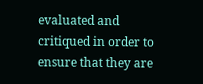evaluated and critiqued in order to ensure that they are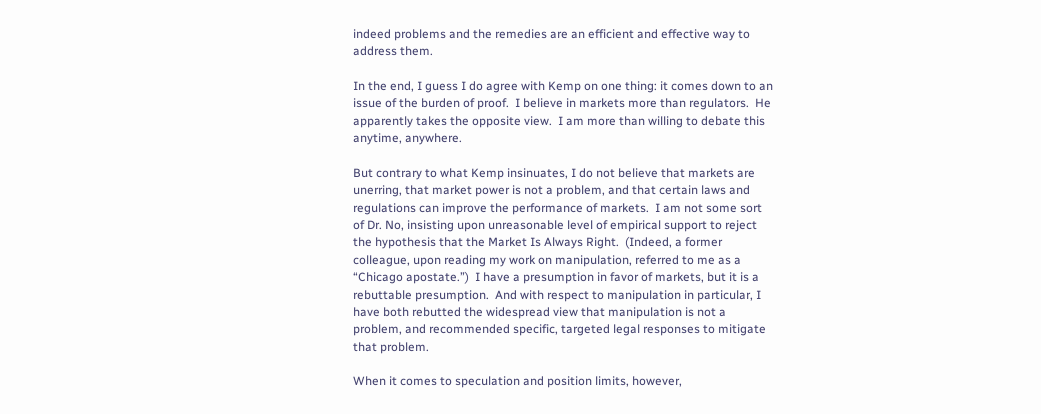indeed problems and the remedies are an efficient and effective way to address them.

In the end, I guess I do agree with Kemp on one thing: it comes down to an issue of the burden of proof.  I believe in markets more than regulators.  He apparently takes the opposite view.  I am more than willing to debate this anytime, anywhere.

But contrary to what Kemp insinuates, I do not believe that markets are unerring, that market power is not a problem, and that certain laws and regulations can improve the performance of markets.  I am not some sort of Dr. No, insisting upon unreasonable level of empirical support to reject the hypothesis that the Market Is Always Right.  (Indeed, a former colleague, upon reading my work on manipulation, referred to me as a “Chicago apostate.”)  I have a presumption in favor of markets, but it is a rebuttable presumption.  And with respect to manipulation in particular, I have both rebutted the widespread view that manipulation is not a problem, and recommended specific, targeted legal responses to mitigate that problem.

When it comes to speculation and position limits, however,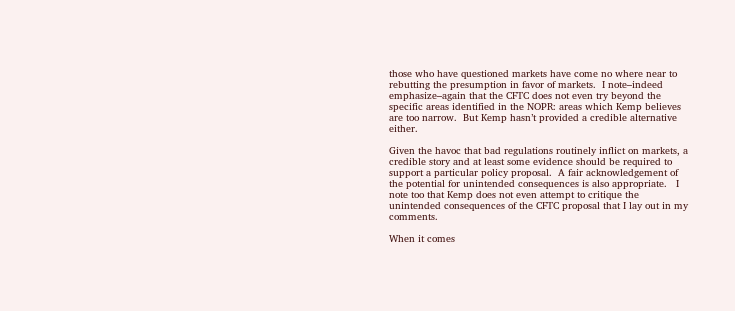those who have questioned markets have come no where near to rebutting the presumption in favor of markets.  I note–indeed emphasize–again that the CFTC does not even try beyond the specific areas identified in the NOPR: areas which Kemp believes are too narrow.  But Kemp hasn’t provided a credible alternative either.

Given the havoc that bad regulations routinely inflict on markets, a credible story and at least some evidence should be required to support a particular policy proposal.  A fair acknowledgement of the potential for unintended consequences is also appropriate.   I note too that Kemp does not even attempt to critique the unintended consequences of the CFTC proposal that I lay out in my comments.

When it comes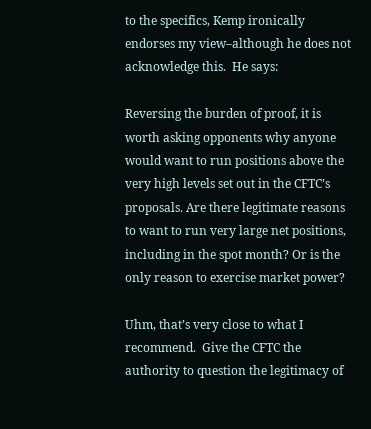to the specifics, Kemp ironically endorses my view–although he does not acknowledge this.  He says:

Reversing the burden of proof, it is worth asking opponents why anyone would want to run positions above the very high levels set out in the CFTC’s proposals. Are there legitimate reasons to want to run very large net positions, including in the spot month? Or is the only reason to exercise market power?

Uhm, that’s very close to what I recommend.  Give the CFTC the authority to question the legitimacy of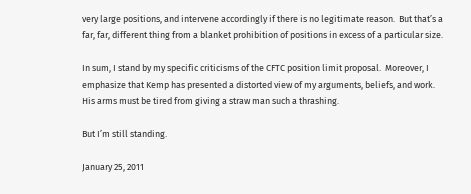very large positions, and intervene accordingly if there is no legitimate reason.  But that’s a far, far, different thing from a blanket prohibition of positions in excess of a particular size.

In sum, I stand by my specific criticisms of the CFTC position limit proposal.  Moreover, I emphasize that Kemp has presented a distorted view of my arguments, beliefs, and work.  His arms must be tired from giving a straw man such a thrashing.

But I’m still standing.

January 25, 2011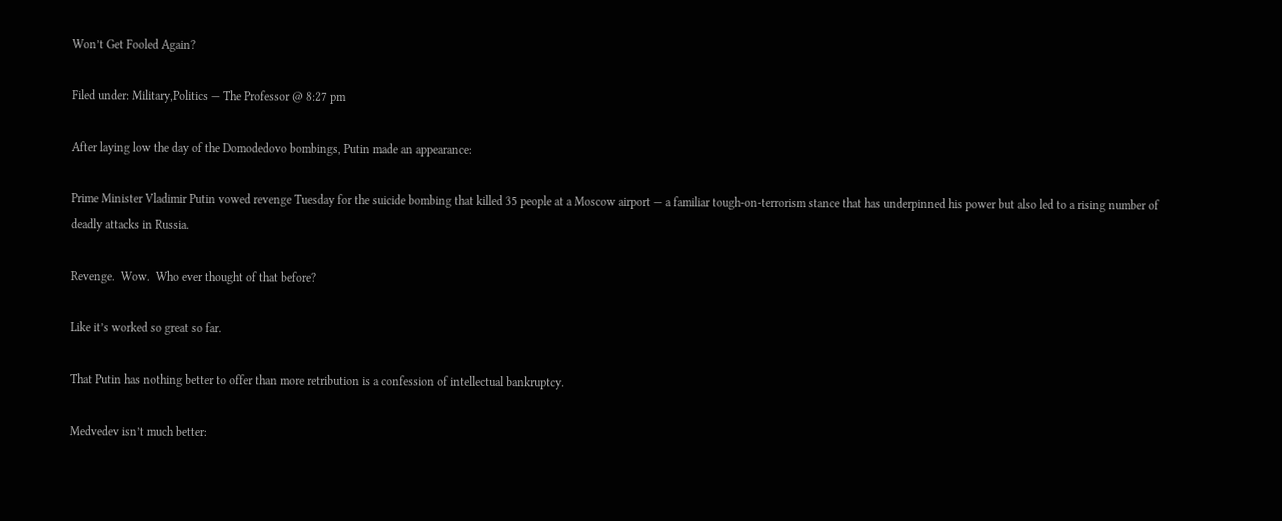Won’t Get Fooled Again?

Filed under: Military,Politics — The Professor @ 8:27 pm

After laying low the day of the Domodedovo bombings, Putin made an appearance:

Prime Minister Vladimir Putin vowed revenge Tuesday for the suicide bombing that killed 35 people at a Moscow airport — a familiar tough-on-terrorism stance that has underpinned his power but also led to a rising number of deadly attacks in Russia.

Revenge.  Wow.  Who ever thought of that before?

Like it’s worked so great so far.

That Putin has nothing better to offer than more retribution is a confession of intellectual bankruptcy.

Medvedev isn’t much better: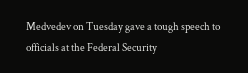Medvedev on Tuesday gave a tough speech to officials at the Federal Security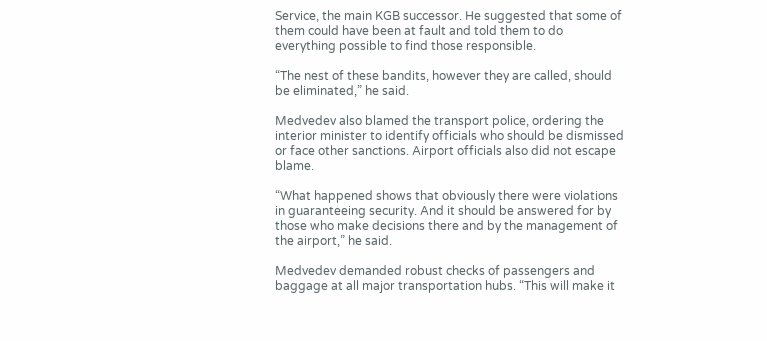Service, the main KGB successor. He suggested that some of them could have been at fault and told them to do everything possible to find those responsible.

“The nest of these bandits, however they are called, should be eliminated,” he said.

Medvedev also blamed the transport police, ordering the interior minister to identify officials who should be dismissed or face other sanctions. Airport officials also did not escape blame.

“What happened shows that obviously there were violations in guaranteeing security. And it should be answered for by those who make decisions there and by the management of the airport,” he said.

Medvedev demanded robust checks of passengers and baggage at all major transportation hubs. “This will make it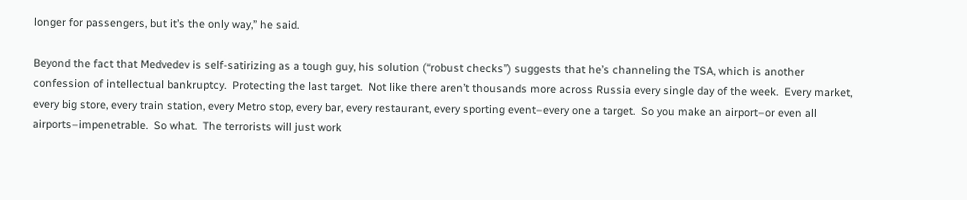longer for passengers, but it’s the only way,” he said.

Beyond the fact that Medvedev is self-satirizing as a tough guy, his solution (“robust checks”) suggests that he’s channeling the TSA, which is another confession of intellectual bankruptcy.  Protecting the last target.  Not like there aren’t thousands more across Russia every single day of the week.  Every market, every big store, every train station, every Metro stop, every bar, every restaurant, every sporting event–every one a target.  So you make an airport–or even all airports–impenetrable.  So what.  The terrorists will just work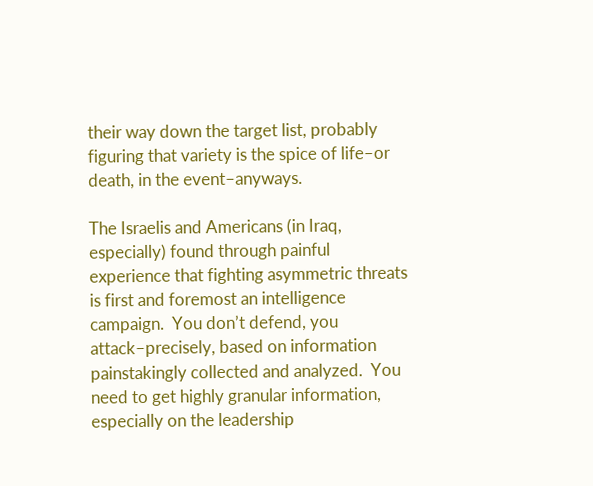their way down the target list, probably figuring that variety is the spice of life–or death, in the event–anyways.

The Israelis and Americans (in Iraq, especially) found through painful experience that fighting asymmetric threats is first and foremost an intelligence campaign.  You don’t defend, you attack–precisely, based on information painstakingly collected and analyzed.  You need to get highly granular information, especially on the leadership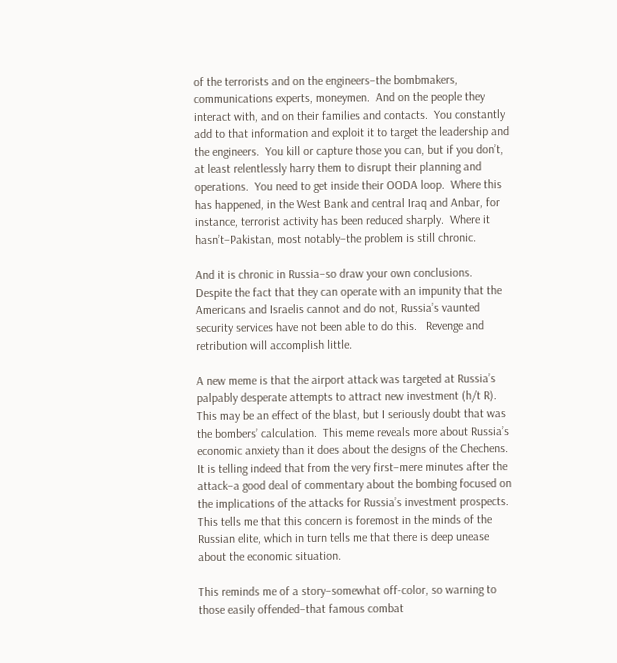of the terrorists and on the engineers–the bombmakers, communications experts, moneymen.  And on the people they interact with, and on their families and contacts.  You constantly add to that information and exploit it to target the leadership and the engineers.  You kill or capture those you can, but if you don’t, at least relentlessly harry them to disrupt their planning and operations.  You need to get inside their OODA loop.  Where this has happened, in the West Bank and central Iraq and Anbar, for instance, terrorist activity has been reduced sharply.  Where it hasn’t–Pakistan, most notably–the problem is still chronic.

And it is chronic in Russia–so draw your own conclusions.  Despite the fact that they can operate with an impunity that the Americans and Israelis cannot and do not, Russia’s vaunted security services have not been able to do this.   Revenge and retribution will accomplish little.

A new meme is that the airport attack was targeted at Russia’s palpably desperate attempts to attract new investment (h/t R).  This may be an effect of the blast, but I seriously doubt that was the bombers’ calculation.  This meme reveals more about Russia’s economic anxiety than it does about the designs of the Chechens.  It is telling indeed that from the very first–mere minutes after the attack–a good deal of commentary about the bombing focused on the implications of the attacks for Russia’s investment prospects.  This tells me that this concern is foremost in the minds of the Russian elite, which in turn tells me that there is deep unease about the economic situation.

This reminds me of a story–somewhat off-color, so warning to those easily offended–that famous combat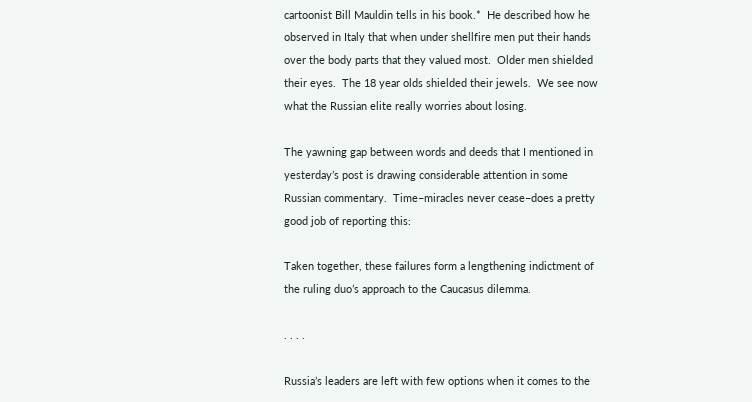cartoonist Bill Mauldin tells in his book.*  He described how he observed in Italy that when under shellfire men put their hands over the body parts that they valued most.  Older men shielded their eyes.  The 18 year olds shielded their jewels.  We see now what the Russian elite really worries about losing.

The yawning gap between words and deeds that I mentioned in yesterday’s post is drawing considerable attention in some Russian commentary.  Time–miracles never cease–does a pretty good job of reporting this:

Taken together, these failures form a lengthening indictment of the ruling duo’s approach to the Caucasus dilemma.

. . . .

Russia’s leaders are left with few options when it comes to the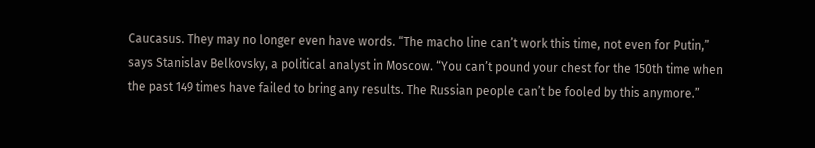Caucasus. They may no longer even have words. “The macho line can’t work this time, not even for Putin,” says Stanislav Belkovsky, a political analyst in Moscow. “You can’t pound your chest for the 150th time when the past 149 times have failed to bring any results. The Russian people can’t be fooled by this anymore.”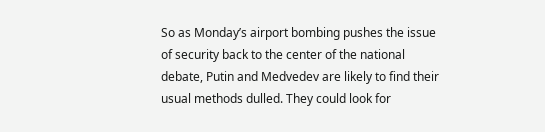So as Monday’s airport bombing pushes the issue of security back to the center of the national debate, Putin and Medvedev are likely to find their usual methods dulled. They could look for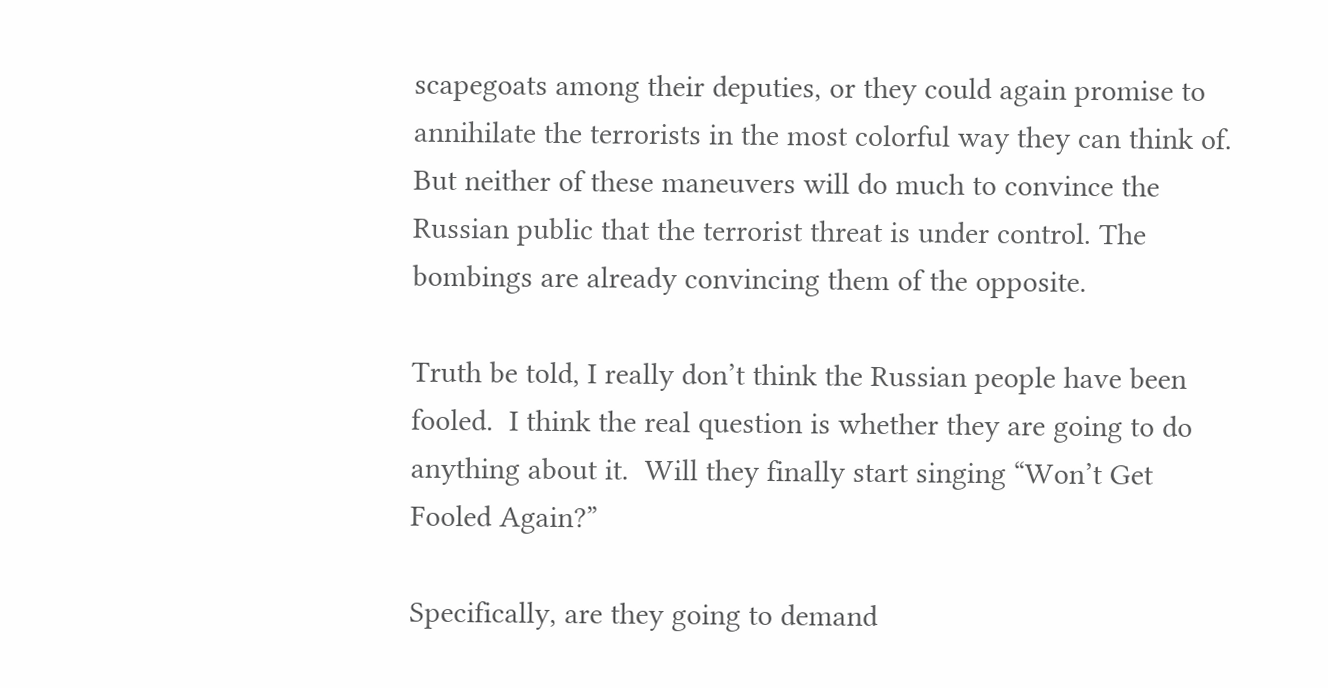scapegoats among their deputies, or they could again promise to annihilate the terrorists in the most colorful way they can think of. But neither of these maneuvers will do much to convince the Russian public that the terrorist threat is under control. The bombings are already convincing them of the opposite.

Truth be told, I really don’t think the Russian people have been fooled.  I think the real question is whether they are going to do anything about it.  Will they finally start singing “Won’t Get Fooled Again?”

Specifically, are they going to demand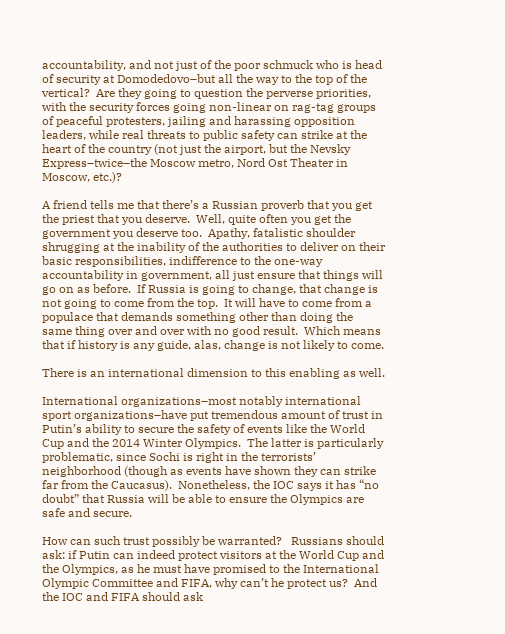accountability, and not just of the poor schmuck who is head of security at Domodedovo–but all the way to the top of the vertical?  Are they going to question the perverse priorities, with the security forces going non-linear on rag-tag groups of peaceful protesters, jailing and harassing opposition leaders, while real threats to public safety can strike at the heart of the country (not just the airport, but the Nevsky Express–twice–the Moscow metro, Nord Ost Theater in Moscow, etc.)?

A friend tells me that there’s a Russian proverb that you get the priest that you deserve.  Well, quite often you get the government you deserve too.  Apathy, fatalistic shoulder shrugging at the inability of the authorities to deliver on their basic responsibilities, indifference to the one-way accountability in government, all just ensure that things will go on as before.  If Russia is going to change, that change is not going to come from the top.  It will have to come from a populace that demands something other than doing the same thing over and over with no good result.  Which means that if history is any guide, alas, change is not likely to come.

There is an international dimension to this enabling as well.

International organizations–most notably international sport organizations–have put tremendous amount of trust in Putin’s ability to secure the safety of events like the World Cup and the 2014 Winter Olympics.  The latter is particularly problematic, since Sochi is right in the terrorists’ neighborhood (though as events have shown they can strike far from the Caucasus).  Nonetheless, the IOC says it has “no doubt” that Russia will be able to ensure the Olympics are safe and secure.

How can such trust possibly be warranted?   Russians should ask: if Putin can indeed protect visitors at the World Cup and the Olympics, as he must have promised to the International Olympic Committee and FIFA, why can’t he protect us?  And the IOC and FIFA should ask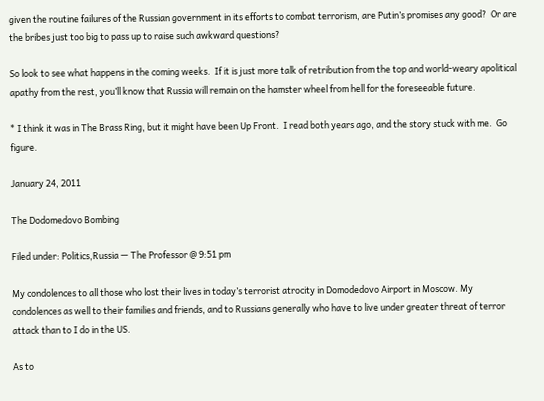given the routine failures of the Russian government in its efforts to combat terrorism, are Putin’s promises any good?  Or are the bribes just too big to pass up to raise such awkward questions?

So look to see what happens in the coming weeks.  If it is just more talk of retribution from the top and world-weary apolitical apathy from the rest, you’ll know that Russia will remain on the hamster wheel from hell for the foreseeable future.

* I think it was in The Brass Ring, but it might have been Up Front.  I read both years ago, and the story stuck with me.  Go figure.

January 24, 2011

The Dodomedovo Bombing

Filed under: Politics,Russia — The Professor @ 9:51 pm

My condolences to all those who lost their lives in today’s terrorist atrocity in Domodedovo Airport in Moscow. My condolences as well to their families and friends, and to Russians generally who have to live under greater threat of terror attack than to I do in the US.

As to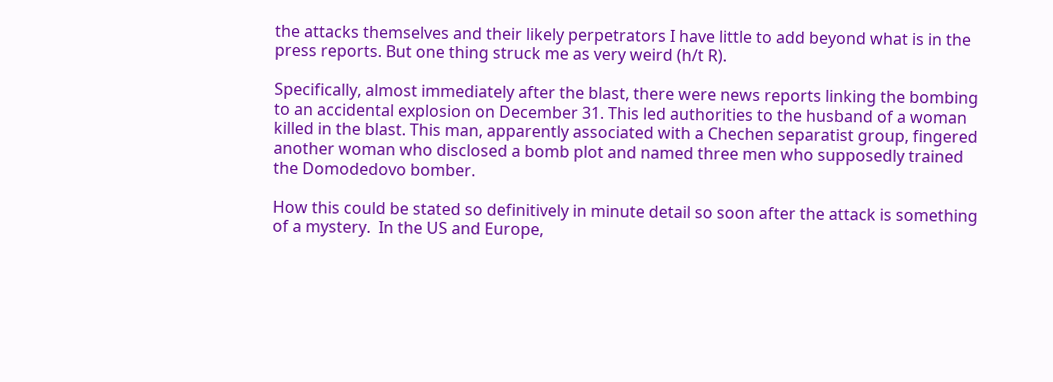the attacks themselves and their likely perpetrators I have little to add beyond what is in the press reports. But one thing struck me as very weird (h/t R).

Specifically, almost immediately after the blast, there were news reports linking the bombing to an accidental explosion on December 31. This led authorities to the husband of a woman killed in the blast. This man, apparently associated with a Chechen separatist group, fingered another woman who disclosed a bomb plot and named three men who supposedly trained the Domodedovo bomber.

How this could be stated so definitively in minute detail so soon after the attack is something of a mystery.  In the US and Europe,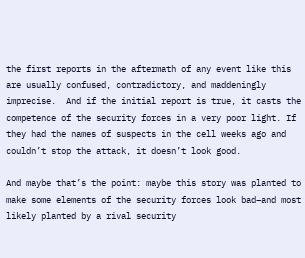the first reports in the aftermath of any event like this are usually confused, contradictory, and maddeningly imprecise.  And if the initial report is true, it casts the competence of the security forces in a very poor light. If they had the names of suspects in the cell weeks ago and couldn’t stop the attack, it doesn’t look good.

And maybe that’s the point: maybe this story was planted to make some elements of the security forces look bad–and most likely planted by a rival security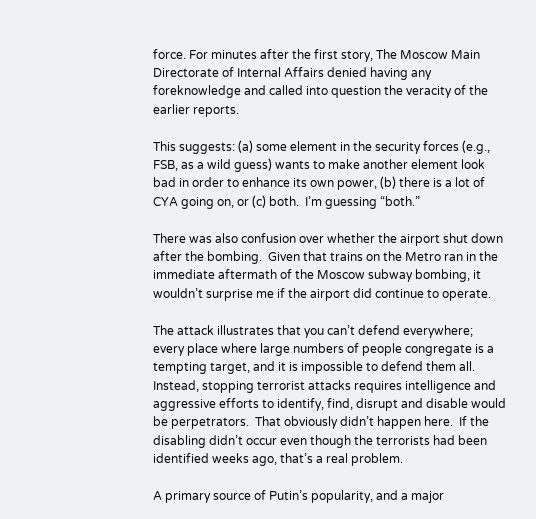force. For minutes after the first story, The Moscow Main Directorate of Internal Affairs denied having any foreknowledge and called into question the veracity of the earlier reports.

This suggests: (a) some element in the security forces (e.g., FSB, as a wild guess) wants to make another element look bad in order to enhance its own power, (b) there is a lot of CYA going on, or (c) both.  I’m guessing “both.”

There was also confusion over whether the airport shut down after the bombing.  Given that trains on the Metro ran in the immediate aftermath of the Moscow subway bombing, it wouldn’t surprise me if the airport did continue to operate.

The attack illustrates that you can’t defend everywhere; every place where large numbers of people congregate is a tempting target, and it is impossible to defend them all.  Instead, stopping terrorist attacks requires intelligence and aggressive efforts to identify, find, disrupt and disable would be perpetrators.  That obviously didn’t happen here.  If the disabling didn’t occur even though the terrorists had been identified weeks ago, that’s a real problem.

A primary source of Putin’s popularity, and a major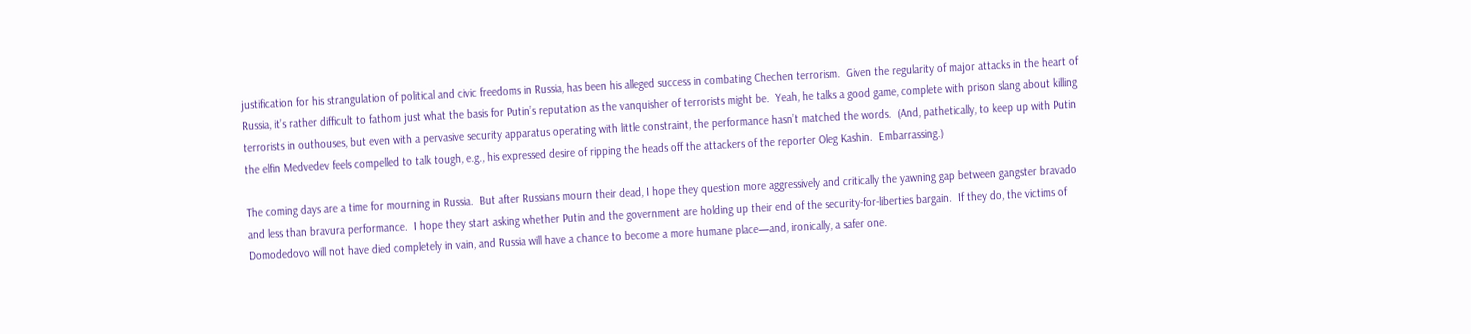justification for his strangulation of political and civic freedoms in Russia, has been his alleged success in combating Chechen terrorism.  Given the regularity of major attacks in the heart of Russia, it’s rather difficult to fathom just what the basis for Putin’s reputation as the vanquisher of terrorists might be.  Yeah, he talks a good game, complete with prison slang about killing terrorists in outhouses, but even with a pervasive security apparatus operating with little constraint, the performance hasn’t matched the words.  (And, pathetically, to keep up with Putin the elfin Medvedev feels compelled to talk tough, e.g., his expressed desire of ripping the heads off the attackers of the reporter Oleg Kashin.  Embarrassing.)

The coming days are a time for mourning in Russia.  But after Russians mourn their dead, I hope they question more aggressively and critically the yawning gap between gangster bravado and less than bravura performance.  I hope they start asking whether Putin and the government are holding up their end of the security-for-liberties bargain.  If they do, the victims of Domodedovo will not have died completely in vain, and Russia will have a chance to become a more humane place—and, ironically, a safer one.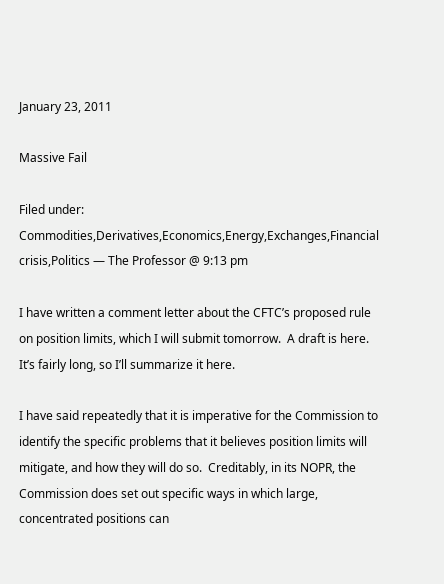January 23, 2011

Massive Fail

Filed under: Commodities,Derivatives,Economics,Energy,Exchanges,Financial crisis,Politics — The Professor @ 9:13 pm

I have written a comment letter about the CFTC’s proposed rule on position limits, which I will submit tomorrow.  A draft is here.  It’s fairly long, so I’ll summarize it here.

I have said repeatedly that it is imperative for the Commission to identify the specific problems that it believes position limits will mitigate, and how they will do so.  Creditably, in its NOPR, the Commission does set out specific ways in which large, concentrated positions can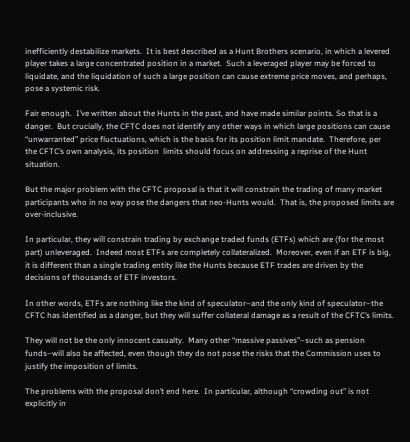inefficiently destabilize markets.  It is best described as a Hunt Brothers scenario, in which a levered player takes a large concentrated position in a market.  Such a leveraged player may be forced to liquidate, and the liquidation of such a large position can cause extreme price moves, and perhaps, pose a systemic risk.

Fair enough.  I’ve written about the Hunts in the past, and have made similar points. So that is a danger.  But crucially, the CFTC does not identify any other ways in which large positions can cause “unwarranted” price fluctuations, which is the basis for its position limit mandate.  Therefore, per the CFTC’s own analysis, its position  limits should focus on addressing a reprise of the Hunt situation.

But the major problem with the CFTC proposal is that it will constrain the trading of many market participants who in no way pose the dangers that neo-Hunts would.  That is, the proposed limits are over-inclusive.

In particular, they will constrain trading by exchange traded funds (ETFs) which are (for the most part) unleveraged.  Indeed most ETFs are completely collateralized.  Moreover, even if an ETF is big, it is different than a single trading entity like the Hunts because ETF trades are driven by the decisions of thousands of ETF investors.

In other words, ETFs are nothing like the kind of speculator–and the only kind of speculator–the CFTC has identified as a danger, but they will suffer collateral damage as a result of the CFTC’s limits.

They will not be the only innocent casualty.  Many other “massive passives”–such as pension funds–will also be affected, even though they do not pose the risks that the Commission uses to justify the imposition of limits.

The problems with the proposal don’t end here.  In particular, although “crowding out” is not explicitly in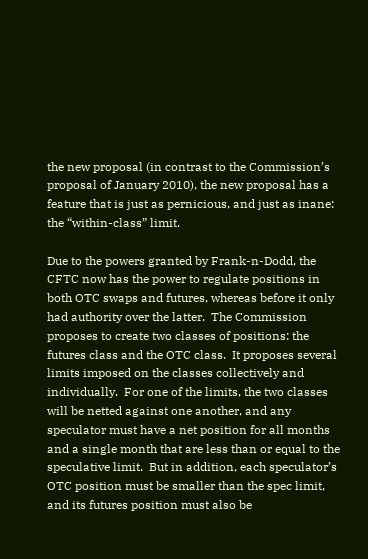the new proposal (in contrast to the Commission’s proposal of January 2010), the new proposal has a feature that is just as pernicious, and just as inane: the “within-class” limit.

Due to the powers granted by Frank-n-Dodd, the CFTC now has the power to regulate positions in both OTC swaps and futures, whereas before it only had authority over the latter.  The Commission proposes to create two classes of positions: the futures class and the OTC class.  It proposes several limits imposed on the classes collectively and individually.  For one of the limits, the two classes will be netted against one another, and any speculator must have a net position for all months and a single month that are less than or equal to the speculative limit.  But in addition, each speculator’s OTC position must be smaller than the spec limit, and its futures position must also be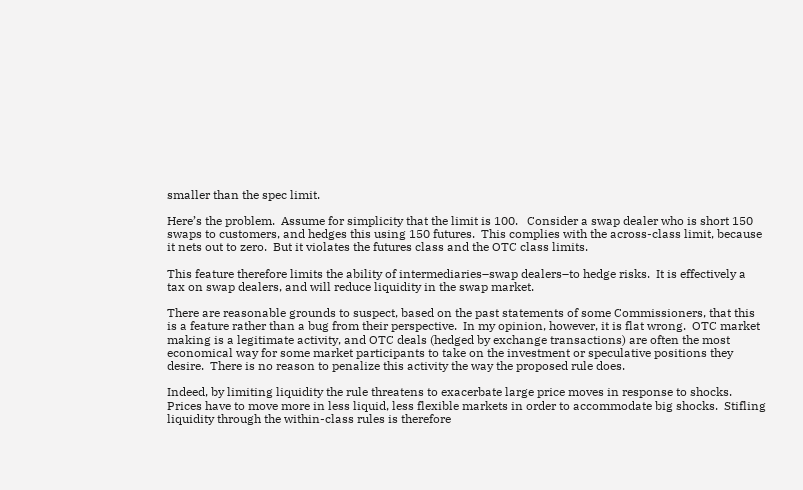smaller than the spec limit.

Here’s the problem.  Assume for simplicity that the limit is 100.   Consider a swap dealer who is short 150 swaps to customers, and hedges this using 150 futures.  This complies with the across-class limit, because it nets out to zero.  But it violates the futures class and the OTC class limits.

This feature therefore limits the ability of intermediaries–swap dealers–to hedge risks.  It is effectively a tax on swap dealers, and will reduce liquidity in the swap market.

There are reasonable grounds to suspect, based on the past statements of some Commissioners, that this is a feature rather than a bug from their perspective.  In my opinion, however, it is flat wrong.  OTC market making is a legitimate activity, and OTC deals (hedged by exchange transactions) are often the most economical way for some market participants to take on the investment or speculative positions they desire.  There is no reason to penalize this activity the way the proposed rule does.

Indeed, by limiting liquidity the rule threatens to exacerbate large price moves in response to shocks.  Prices have to move more in less liquid, less flexible markets in order to accommodate big shocks.  Stifling liquidity through the within-class rules is therefore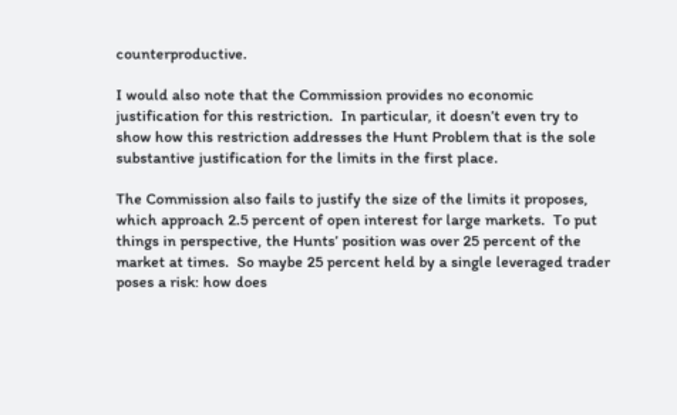counterproductive.

I would also note that the Commission provides no economic justification for this restriction.  In particular, it doesn’t even try to show how this restriction addresses the Hunt Problem that is the sole substantive justification for the limits in the first place.

The Commission also fails to justify the size of the limits it proposes, which approach 2.5 percent of open interest for large markets.  To put things in perspective, the Hunts’ position was over 25 percent of the market at times.  So maybe 25 percent held by a single leveraged trader poses a risk: how does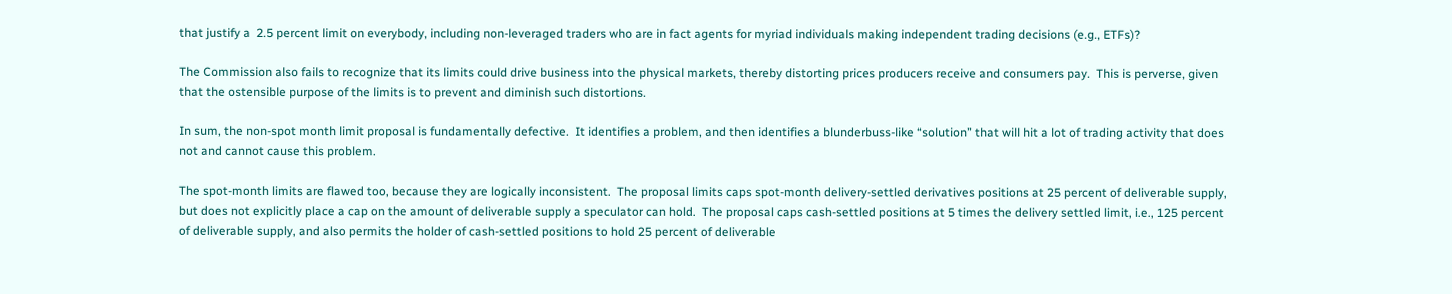that justify a  2.5 percent limit on everybody, including non-leveraged traders who are in fact agents for myriad individuals making independent trading decisions (e.g., ETFs)?

The Commission also fails to recognize that its limits could drive business into the physical markets, thereby distorting prices producers receive and consumers pay.  This is perverse, given that the ostensible purpose of the limits is to prevent and diminish such distortions.

In sum, the non-spot month limit proposal is fundamentally defective.  It identifies a problem, and then identifies a blunderbuss-like “solution” that will hit a lot of trading activity that does not and cannot cause this problem.

The spot-month limits are flawed too, because they are logically inconsistent.  The proposal limits caps spot-month delivery-settled derivatives positions at 25 percent of deliverable supply, but does not explicitly place a cap on the amount of deliverable supply a speculator can hold.  The proposal caps cash-settled positions at 5 times the delivery settled limit, i.e., 125 percent of deliverable supply, and also permits the holder of cash-settled positions to hold 25 percent of deliverable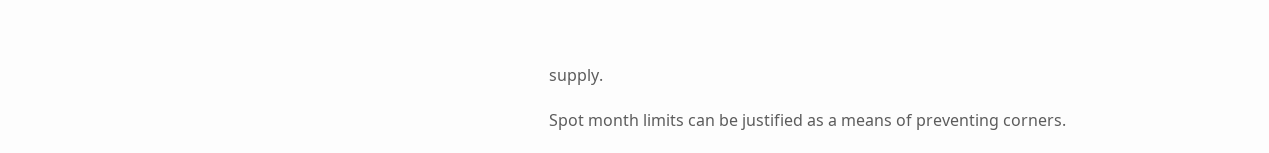supply.

Spot month limits can be justified as a means of preventing corners.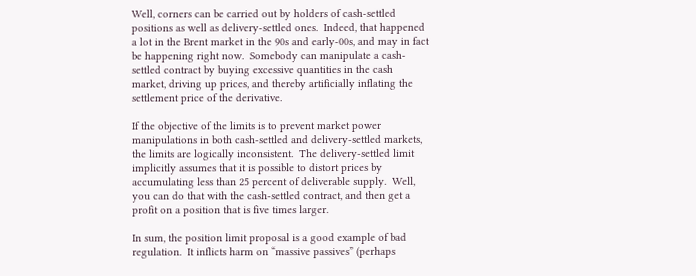Well, corners can be carried out by holders of cash-settled positions as well as delivery-settled ones.  Indeed, that happened a lot in the Brent market in the 90s and early-00s, and may in fact be happening right now.  Somebody can manipulate a cash-settled contract by buying excessive quantities in the cash market, driving up prices, and thereby artificially inflating the settlement price of the derivative.

If the objective of the limits is to prevent market power manipulations in both cash-settled and delivery-settled markets, the limits are logically inconsistent.  The delivery-settled limit implicitly assumes that it is possible to distort prices by accumulating less than 25 percent of deliverable supply.  Well, you can do that with the cash-settled contract, and then get a profit on a position that is five times larger.

In sum, the position limit proposal is a good example of bad regulation.  It inflicts harm on “massive passives” (perhaps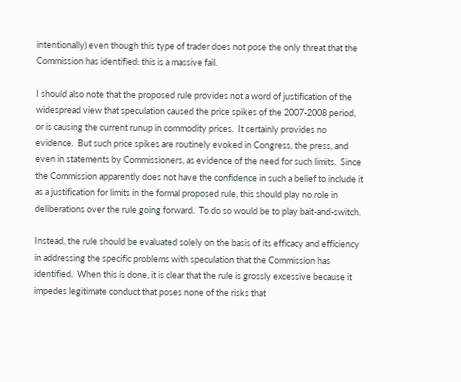intentionally) even though this type of trader does not pose the only threat that the Commission has identified: this is a massive fail.

I should also note that the proposed rule provides not a word of justification of the widespread view that speculation caused the price spikes of the 2007-2008 period, or is causing the current runup in commodity prices.  It certainly provides no evidence.  But such price spikes are routinely evoked in Congress, the press, and even in statements by Commissioners, as evidence of the need for such limits.  Since the Commission apparently does not have the confidence in such a belief to include it as a justification for limits in the formal proposed rule, this should play no role in deliberations over the rule going forward.  To do so would be to play bait-and-switch.

Instead, the rule should be evaluated solely on the basis of its efficacy and efficiency in addressing the specific problems with speculation that the Commission has identified.  When this is done, it is clear that the rule is grossly excessive because it impedes legitimate conduct that poses none of the risks that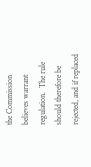the Commission believes warrant regulation.  The rule should therefore be rejected, and if replaced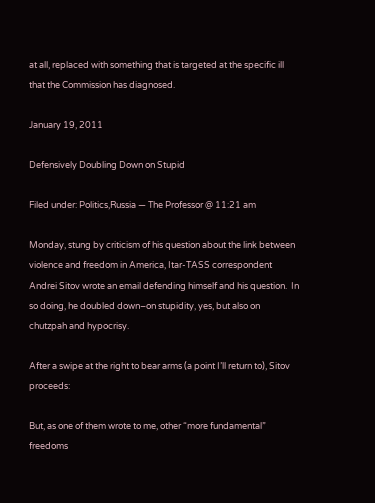at all, replaced with something that is targeted at the specific ill that the Commission has diagnosed.

January 19, 2011

Defensively Doubling Down on Stupid

Filed under: Politics,Russia — The Professor @ 11:21 am

Monday, stung by criticism of his question about the link between violence and freedom in America, Itar-TASS correspondent Andrei Sitov wrote an email defending himself and his question.  In so doing, he doubled down–on stupidity, yes, but also on chutzpah and hypocrisy.

After a swipe at the right to bear arms (a point I’ll return to), Sitov proceeds:

But, as one of them wrote to me, other “more fundamental” freedoms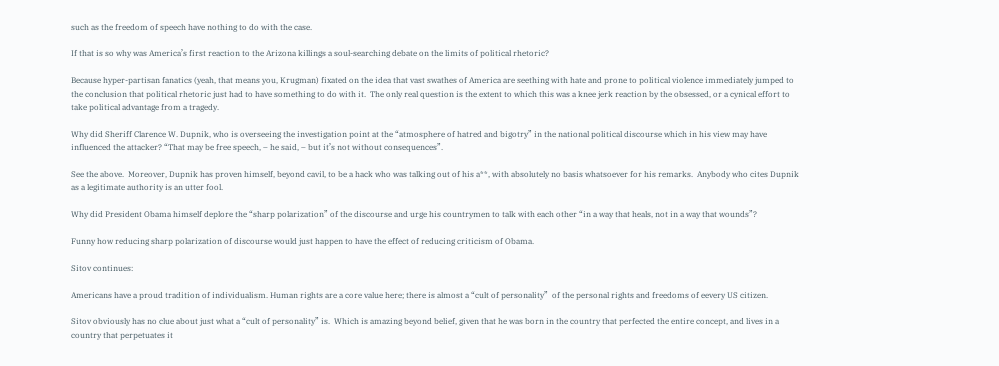such as the freedom of speech have nothing to do with the case.

If that is so why was America’s first reaction to the Arizona killings a soul-searching debate on the limits of political rhetoric?

Because hyper-partisan fanatics (yeah, that means you, Krugman) fixated on the idea that vast swathes of America are seething with hate and prone to political violence immediately jumped to the conclusion that political rhetoric just had to have something to do with it.  The only real question is the extent to which this was a knee jerk reaction by the obsessed, or a cynical effort to take political advantage from a tragedy.

Why did Sheriff Clarence W. Dupnik, who is overseeing the investigation point at the “atmosphere of hatred and bigotry” in the national political discourse which in his view may have influenced the attacker? “That may be free speech, – he said, – but it’s not without consequences”.

See the above.  Moreover, Dupnik has proven himself, beyond cavil, to be a hack who was talking out of his a**, with absolutely no basis whatsoever for his remarks.  Anybody who cites Dupnik as a legitimate authority is an utter fool.

Why did President Obama himself deplore the “sharp polarization” of the discourse and urge his countrymen to talk with each other “in a way that heals, not in a way that wounds”?

Funny how reducing sharp polarization of discourse would just happen to have the effect of reducing criticism of Obama.

Sitov continues:

Americans have a proud tradition of individualism. Human rights are a core value here; there is almost a “cult of personality”  of the personal rights and freedoms of eevery US citizen.

Sitov obviously has no clue about just what a “cult of personality” is.  Which is amazing beyond belief, given that he was born in the country that perfected the entire concept, and lives in a country that perpetuates it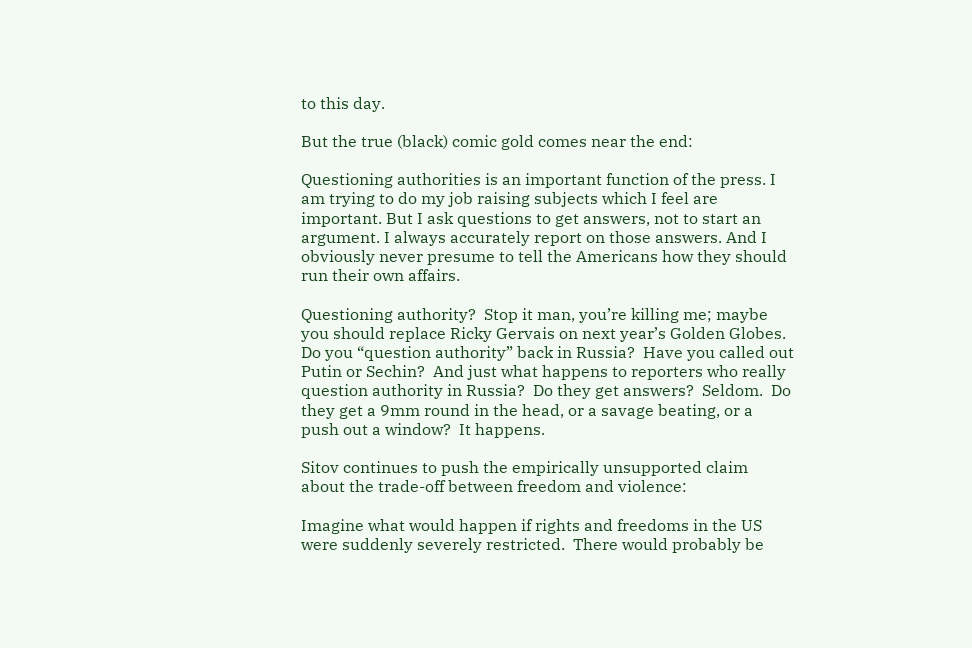to this day.

But the true (black) comic gold comes near the end:

Questioning authorities is an important function of the press. I am trying to do my job raising subjects which I feel are important. But I ask questions to get answers, not to start an argument. I always accurately report on those answers. And I obviously never presume to tell the Americans how they should run their own affairs.

Questioning authority?  Stop it man, you’re killing me; maybe you should replace Ricky Gervais on next year’s Golden Globes.  Do you “question authority” back in Russia?  Have you called out Putin or Sechin?  And just what happens to reporters who really question authority in Russia?  Do they get answers?  Seldom.  Do they get a 9mm round in the head, or a savage beating, or a push out a window?  It happens.

Sitov continues to push the empirically unsupported claim about the trade-off between freedom and violence:

Imagine what would happen if rights and freedoms in the US were suddenly severely restricted.  There would probably be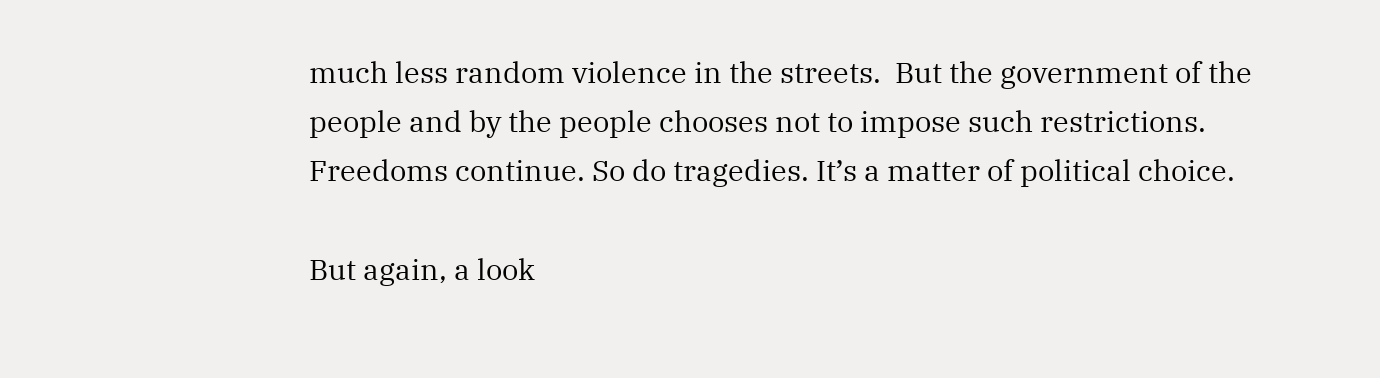much less random violence in the streets.  But the government of the people and by the people chooses not to impose such restrictions. Freedoms continue. So do tragedies. It’s a matter of political choice.

But again, a look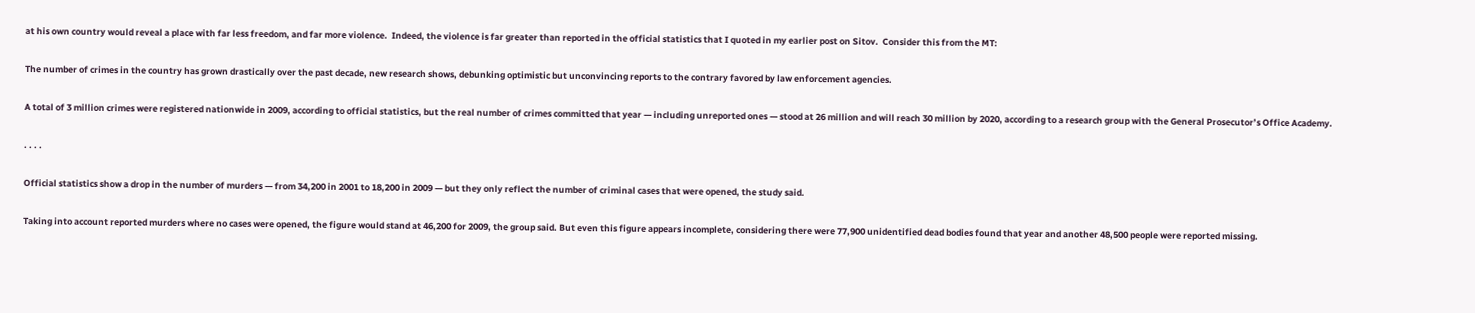at his own country would reveal a place with far less freedom, and far more violence.  Indeed, the violence is far greater than reported in the official statistics that I quoted in my earlier post on Sitov.  Consider this from the MT:

The number of crimes in the country has grown drastically over the past decade, new research shows, debunking optimistic but unconvincing reports to the contrary favored by law enforcement agencies.

A total of 3 million crimes were registered nationwide in 2009, according to official statistics, but the real number of crimes committed that year — including unreported ones — stood at 26 million and will reach 30 million by 2020, according to a research group with the General Prosecutor’s Office Academy.

. . . .

Official statistics show a drop in the number of murders — from 34,200 in 2001 to 18,200 in 2009 — but they only reflect the number of criminal cases that were opened, the study said.

Taking into account reported murders where no cases were opened, the figure would stand at 46,200 for 2009, the group said. But even this figure appears incomplete, considering there were 77,900 unidentified dead bodies found that year and another 48,500 people were reported missing.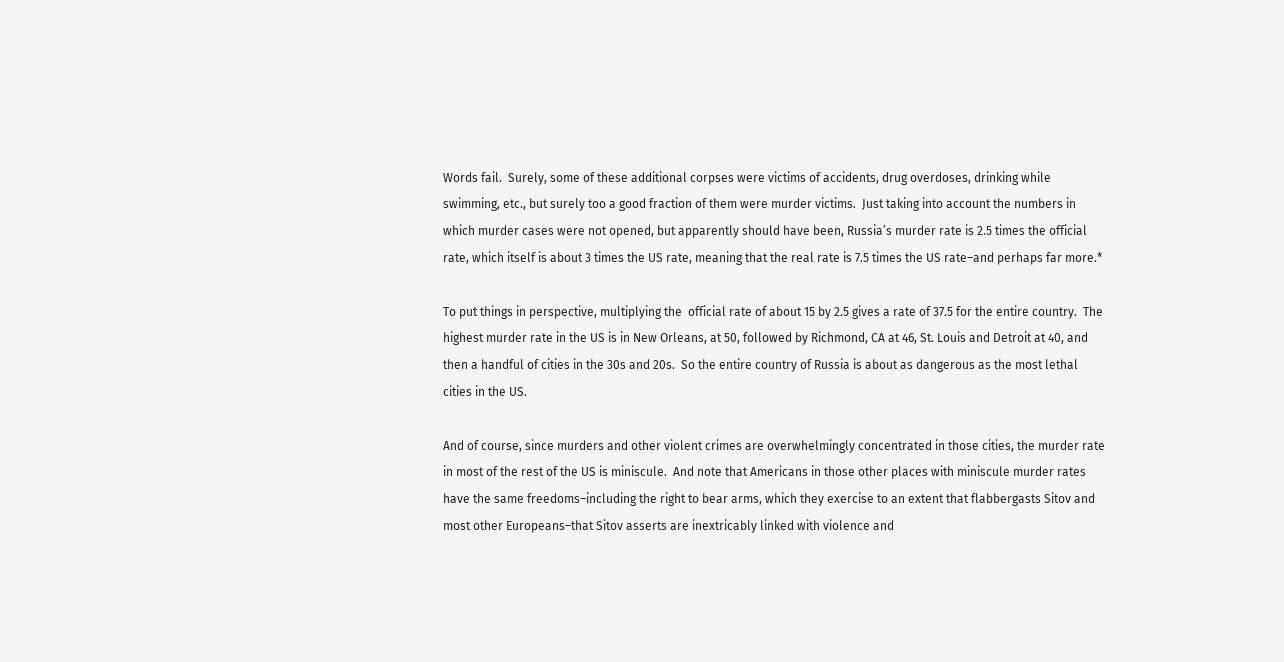Words fail.  Surely, some of these additional corpses were victims of accidents, drug overdoses, drinking while swimming, etc., but surely too a good fraction of them were murder victims.  Just taking into account the numbers in which murder cases were not opened, but apparently should have been, Russia’s murder rate is 2.5 times the official rate, which itself is about 3 times the US rate, meaning that the real rate is 7.5 times the US rate–and perhaps far more.*

To put things in perspective, multiplying the  official rate of about 15 by 2.5 gives a rate of 37.5 for the entire country.  The highest murder rate in the US is in New Orleans, at 50, followed by Richmond, CA at 46, St. Louis and Detroit at 40, and then a handful of cities in the 30s and 20s.  So the entire country of Russia is about as dangerous as the most lethal cities in the US.

And of course, since murders and other violent crimes are overwhelmingly concentrated in those cities, the murder rate in most of the rest of the US is miniscule.  And note that Americans in those other places with miniscule murder rates have the same freedoms–including the right to bear arms, which they exercise to an extent that flabbergasts Sitov and most other Europeans–that Sitov asserts are inextricably linked with violence and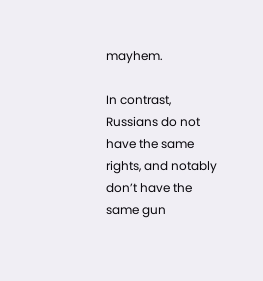mayhem.

In contrast, Russians do not have the same rights, and notably don’t have the same gun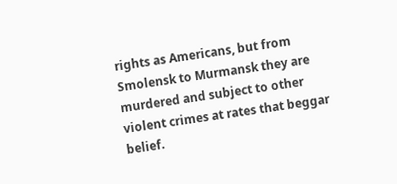rights as Americans, but from Smolensk to Murmansk they are murdered and subject to other violent crimes at rates that beggar belief.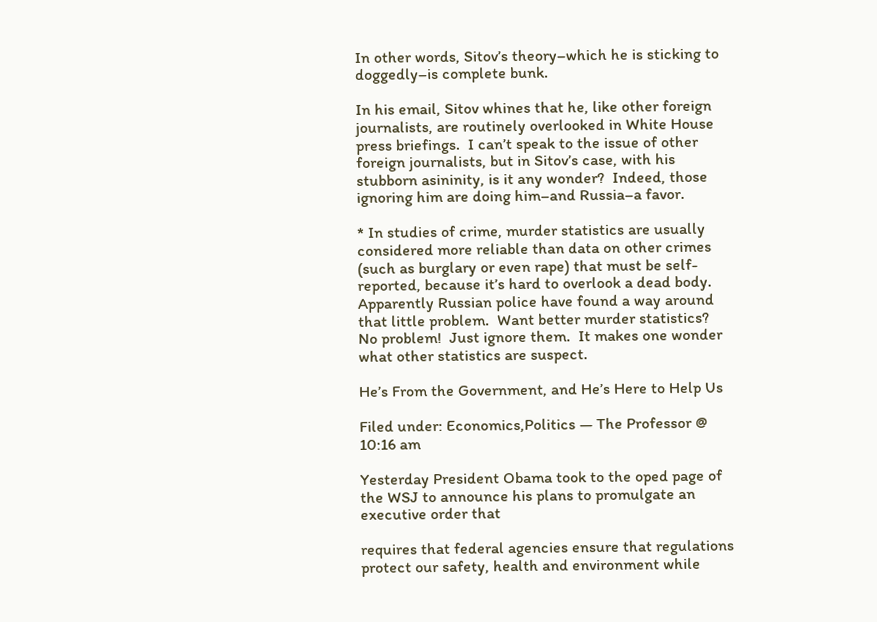In other words, Sitov’s theory–which he is sticking to doggedly–is complete bunk.

In his email, Sitov whines that he, like other foreign journalists, are routinely overlooked in White House press briefings.  I can’t speak to the issue of other foreign journalists, but in Sitov’s case, with his stubborn asininity, is it any wonder?  Indeed, those ignoring him are doing him–and Russia–a favor.

* In studies of crime, murder statistics are usually considered more reliable than data on other crimes (such as burglary or even rape) that must be self-reported, because it’s hard to overlook a dead body.  Apparently Russian police have found a way around that little problem.  Want better murder statistics?  No problem!  Just ignore them.  It makes one wonder what other statistics are suspect.

He’s From the Government, and He’s Here to Help Us

Filed under: Economics,Politics — The Professor @ 10:16 am

Yesterday President Obama took to the oped page of the WSJ to announce his plans to promulgate an executive order that

requires that federal agencies ensure that regulations protect our safety, health and environment while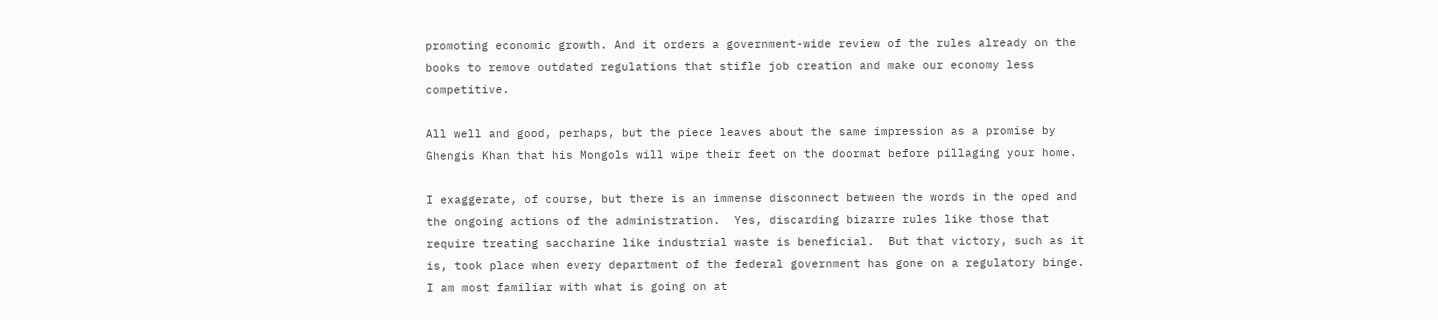promoting economic growth. And it orders a government-wide review of the rules already on the books to remove outdated regulations that stifle job creation and make our economy less competitive.

All well and good, perhaps, but the piece leaves about the same impression as a promise by Ghengis Khan that his Mongols will wipe their feet on the doormat before pillaging your home.

I exaggerate, of course, but there is an immense disconnect between the words in the oped and the ongoing actions of the administration.  Yes, discarding bizarre rules like those that require treating saccharine like industrial waste is beneficial.  But that victory, such as it is, took place when every department of the federal government has gone on a regulatory binge.  I am most familiar with what is going on at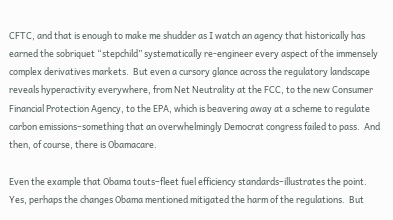CFTC, and that is enough to make me shudder as I watch an agency that historically has earned the sobriquet “stepchild” systematically re-engineer every aspect of the immensely complex derivatives markets.  But even a cursory glance across the regulatory landscape reveals hyperactivity everywhere, from Net Neutrality at the FCC, to the new Consumer Financial Protection Agency, to the EPA, which is beavering away at a scheme to regulate carbon emissions–something that an overwhelmingly Democrat congress failed to pass.  And then, of course, there is Obamacare.

Even the example that Obama touts–fleet fuel efficiency standards–illustrates the point.  Yes, perhaps the changes Obama mentioned mitigated the harm of the regulations.  But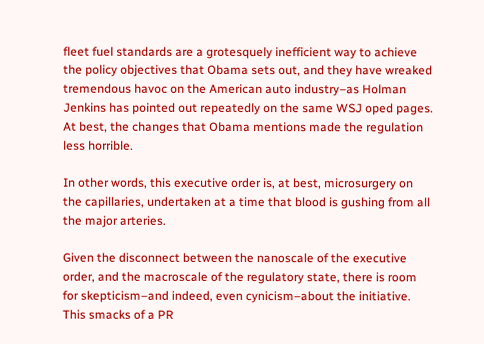fleet fuel standards are a grotesquely inefficient way to achieve the policy objectives that Obama sets out, and they have wreaked tremendous havoc on the American auto industry–as Holman Jenkins has pointed out repeatedly on the same WSJ oped pages.  At best, the changes that Obama mentions made the regulation less horrible.

In other words, this executive order is, at best, microsurgery on the capillaries, undertaken at a time that blood is gushing from all the major arteries.

Given the disconnect between the nanoscale of the executive order, and the macroscale of the regulatory state, there is room for skepticism–and indeed, even cynicism–about the initiative.  This smacks of a PR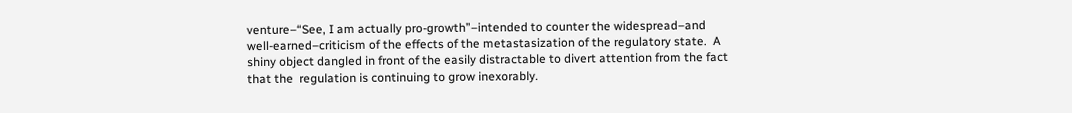venture–“See, I am actually pro-growth”–intended to counter the widespread–and well-earned–criticism of the effects of the metastasization of the regulatory state.  A shiny object dangled in front of the easily distractable to divert attention from the fact that the  regulation is continuing to grow inexorably.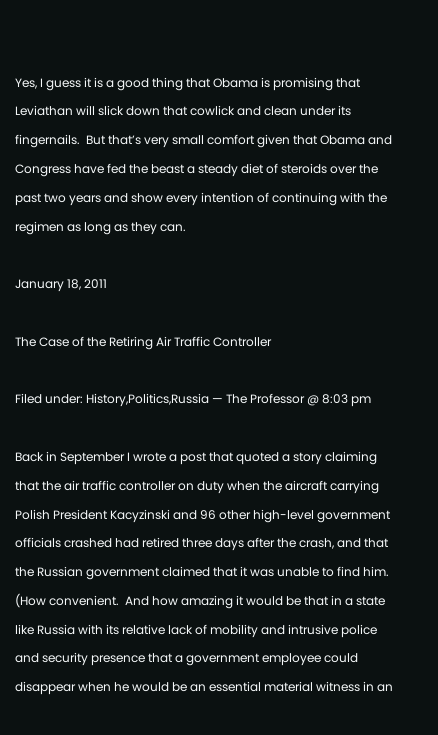Yes, I guess it is a good thing that Obama is promising that Leviathan will slick down that cowlick and clean under its fingernails.  But that’s very small comfort given that Obama and Congress have fed the beast a steady diet of steroids over the past two years and show every intention of continuing with the regimen as long as they can.

January 18, 2011

The Case of the Retiring Air Traffic Controller

Filed under: History,Politics,Russia — The Professor @ 8:03 pm

Back in September I wrote a post that quoted a story claiming that the air traffic controller on duty when the aircraft carrying Polish President Kacyzinski and 96 other high-level government officials crashed had retired three days after the crash, and that the Russian government claimed that it was unable to find him.  (How convenient.  And how amazing it would be that in a state like Russia with its relative lack of mobility and intrusive police and security presence that a government employee could disappear when he would be an essential material witness in an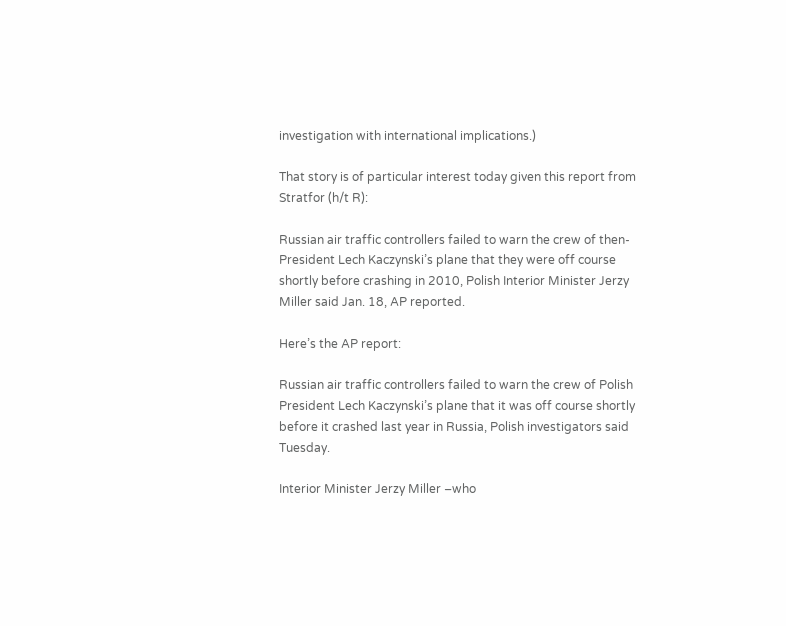investigation with international implications.)

That story is of particular interest today given this report from Stratfor (h/t R):

Russian air traffic controllers failed to warn the crew of then-President Lech Kaczynski’s plane that they were off course shortly before crashing in 2010, Polish Interior Minister Jerzy Miller said Jan. 18, AP reported.

Here’s the AP report:

Russian air traffic controllers failed to warn the crew of Polish President Lech Kaczynski’s plane that it was off course shortly before it crashed last year in Russia, Polish investigators said Tuesday.

Interior Minister Jerzy Miller –who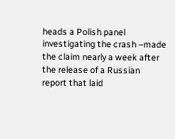heads a Polish panel investigating the crash –made the claim nearly a week after the release of a Russian report that laid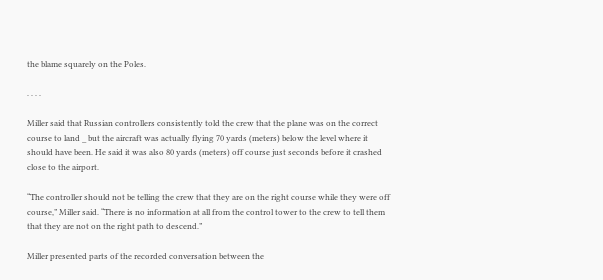the blame squarely on the Poles.

. . . .

Miller said that Russian controllers consistently told the crew that the plane was on the correct course to land _ but the aircraft was actually flying 70 yards (meters) below the level where it should have been. He said it was also 80 yards (meters) off course just seconds before it crashed close to the airport.

“The controller should not be telling the crew that they are on the right course while they were off course,” Miller said. “There is no information at all from the control tower to the crew to tell them that they are not on the right path to descend.”

Miller presented parts of the recorded conversation between the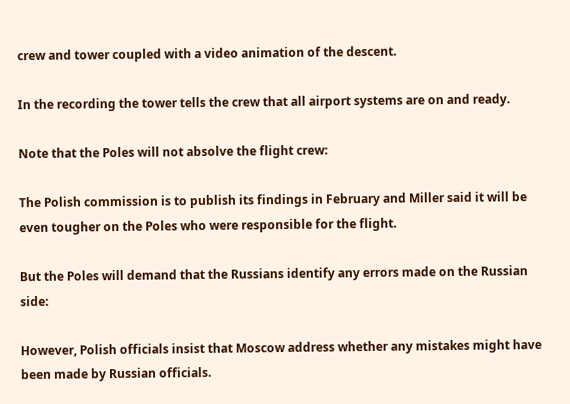crew and tower coupled with a video animation of the descent.

In the recording the tower tells the crew that all airport systems are on and ready.

Note that the Poles will not absolve the flight crew:

The Polish commission is to publish its findings in February and Miller said it will be even tougher on the Poles who were responsible for the flight.

But the Poles will demand that the Russians identify any errors made on the Russian side:

However, Polish officials insist that Moscow address whether any mistakes might have been made by Russian officials.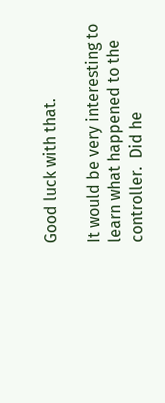Good luck with that.

It would be very interesting to learn what happened to the controller.  Did he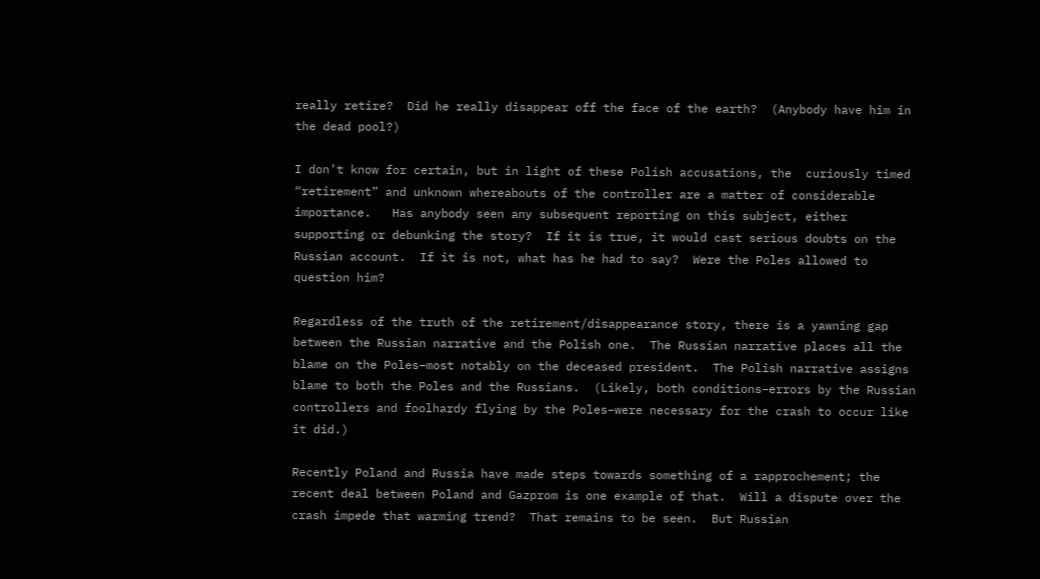really retire?  Did he really disappear off the face of the earth?  (Anybody have him in the dead pool?)

I don’t know for certain, but in light of these Polish accusations, the  curiously timed “retirement” and unknown whereabouts of the controller are a matter of considerable importance.   Has anybody seen any subsequent reporting on this subject, either supporting or debunking the story?  If it is true, it would cast serious doubts on the Russian account.  If it is not, what has he had to say?  Were the Poles allowed to question him?

Regardless of the truth of the retirement/disappearance story, there is a yawning gap between the Russian narrative and the Polish one.  The Russian narrative places all the blame on the Poles–most notably on the deceased president.  The Polish narrative assigns blame to both the Poles and the Russians.  (Likely, both conditions–errors by the Russian controllers and foolhardy flying by the Poles–were necessary for the crash to occur like it did.)

Recently Poland and Russia have made steps towards something of a rapprochement; the recent deal between Poland and Gazprom is one example of that.  Will a dispute over the crash impede that warming trend?  That remains to be seen.  But Russian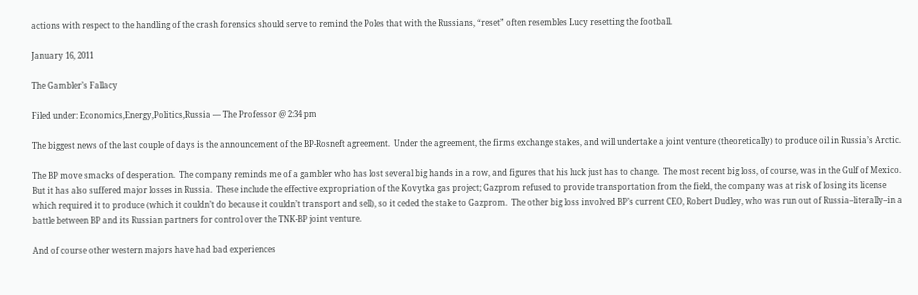actions with respect to the handling of the crash forensics should serve to remind the Poles that with the Russians, “reset” often resembles Lucy resetting the football.

January 16, 2011

The Gambler’s Fallacy

Filed under: Economics,Energy,Politics,Russia — The Professor @ 2:34 pm

The biggest news of the last couple of days is the announcement of the BP-Rosneft agreement.  Under the agreement, the firms exchange stakes, and will undertake a joint venture (theoretically) to produce oil in Russia’s Arctic.

The BP move smacks of desperation.  The company reminds me of a gambler who has lost several big hands in a row, and figures that his luck just has to change.  The most recent big loss, of course, was in the Gulf of Mexico.  But it has also suffered major losses in Russia.  These include the effective expropriation of the Kovytka gas project; Gazprom refused to provide transportation from the field, the company was at risk of losing its license which required it to produce (which it couldn’t do because it couldn’t transport and sell), so it ceded the stake to Gazprom.  The other big loss involved BP’s current CEO, Robert Dudley, who was run out of Russia–literally–in a battle between BP and its Russian partners for control over the TNK-BP joint venture.

And of course other western majors have had bad experiences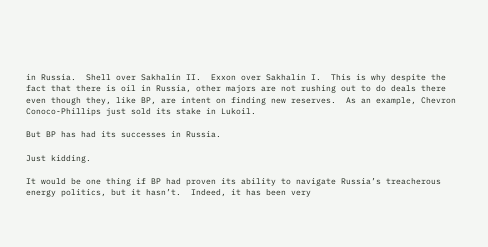in Russia.  Shell over Sakhalin II.  Exxon over Sakhalin I.  This is why despite the fact that there is oil in Russia, other majors are not rushing out to do deals there even though they, like BP, are intent on finding new reserves.  As an example, Chevron Conoco-Phillips just sold its stake in Lukoil.

But BP has had its successes in Russia.

Just kidding.

It would be one thing if BP had proven its ability to navigate Russia’s treacherous energy politics, but it hasn’t.  Indeed, it has been very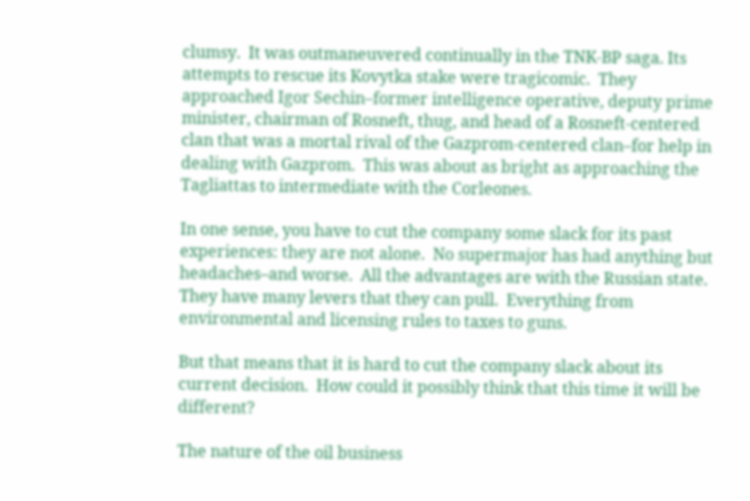clumsy.  It was outmaneuvered continually in the TNK-BP saga. Its attempts to rescue its Kovytka stake were tragicomic.  They approached Igor Sechin–former intelligence operative, deputy prime minister, chairman of Rosneft, thug, and head of a Rosneft-centered clan that was a mortal rival of the Gazprom-centered clan–for help in dealing with Gazprom.  This was about as bright as approaching the Tagliattas to intermediate with the Corleones.

In one sense, you have to cut the company some slack for its past experiences: they are not alone.  No supermajor has had anything but headaches–and worse.  All the advantages are with the Russian state.  They have many levers that they can pull.  Everything from environmental and licensing rules to taxes to guns.

But that means that it is hard to cut the company slack about its current decision.  How could it possibly think that this time it will be different?

The nature of the oil business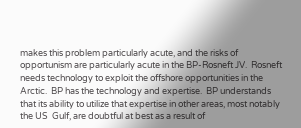makes this problem particularly acute, and the risks of opportunism are particularly acute in the BP-Rosneft JV.  Rosneft needs technology to exploit the offshore opportunities in the Arctic.  BP has the technology and expertise.  BP understands that its ability to utilize that expertise in other areas, most notably the US  Gulf, are doubtful at best as a result of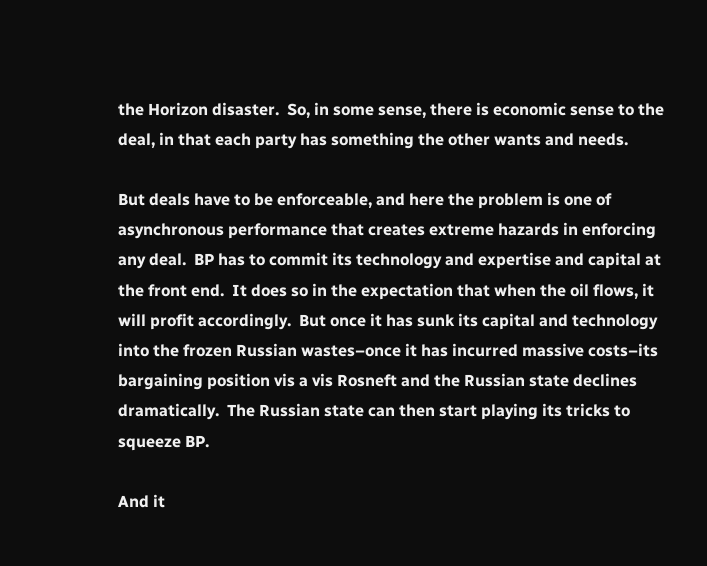the Horizon disaster.  So, in some sense, there is economic sense to the deal, in that each party has something the other wants and needs.

But deals have to be enforceable, and here the problem is one of asynchronous performance that creates extreme hazards in enforcing any deal.  BP has to commit its technology and expertise and capital at the front end.  It does so in the expectation that when the oil flows, it will profit accordingly.  But once it has sunk its capital and technology into the frozen Russian wastes–once it has incurred massive costs–its bargaining position vis a vis Rosneft and the Russian state declines dramatically.  The Russian state can then start playing its tricks to squeeze BP.

And it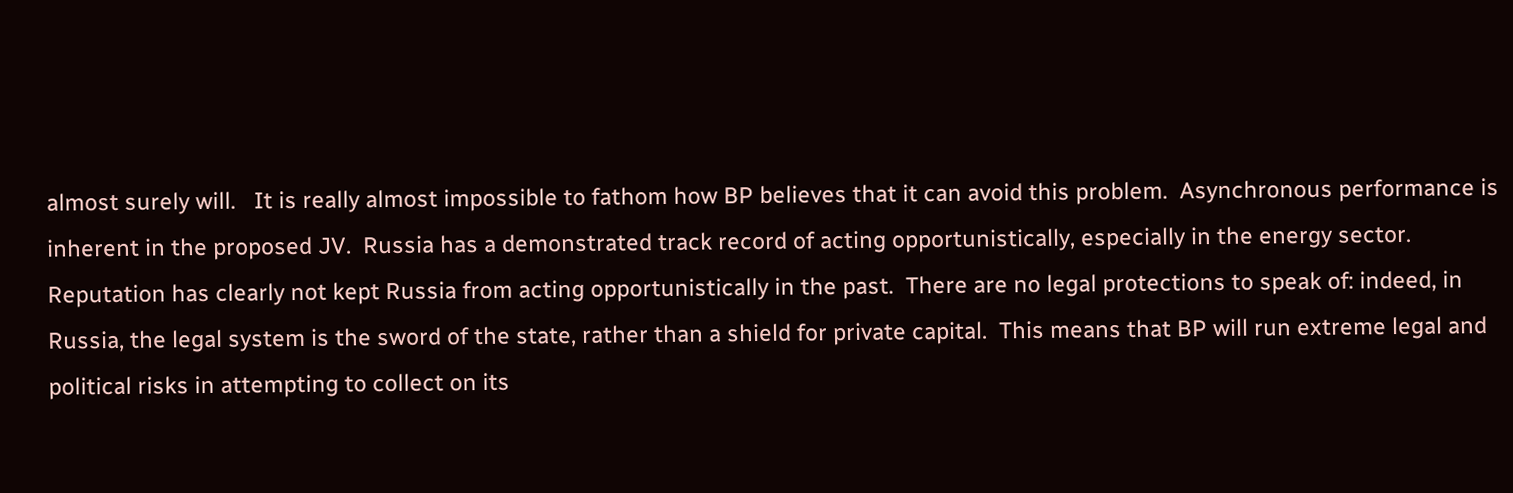almost surely will.   It is really almost impossible to fathom how BP believes that it can avoid this problem.  Asynchronous performance is inherent in the proposed JV.  Russia has a demonstrated track record of acting opportunistically, especially in the energy sector.  Reputation has clearly not kept Russia from acting opportunistically in the past.  There are no legal protections to speak of: indeed, in Russia, the legal system is the sword of the state, rather than a shield for private capital.  This means that BP will run extreme legal and political risks in attempting to collect on its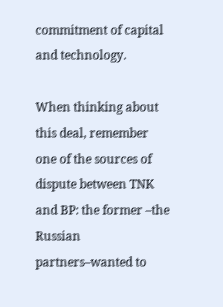commitment of capital and technology.

When thinking about this deal, remember one of the sources of dispute between TNK and BP: the former –the Russian partners–wanted to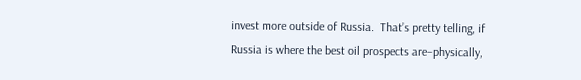invest more outside of Russia.  That’s pretty telling, if Russia is where the best oil prospects are–physically,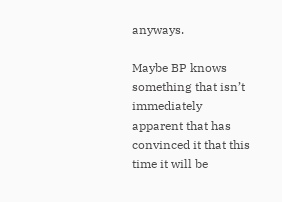anyways.

Maybe BP knows something that isn’t immediately apparent that has convinced it that this time it will be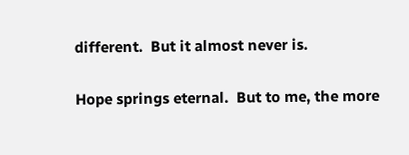different.  But it almost never is.

Hope springs eternal.  But to me, the more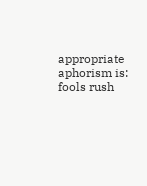appropriate aphorism is: fools rush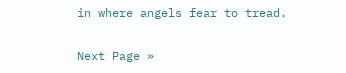in where angels fear to tread.

Next Page »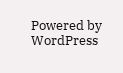Powered by WordPress